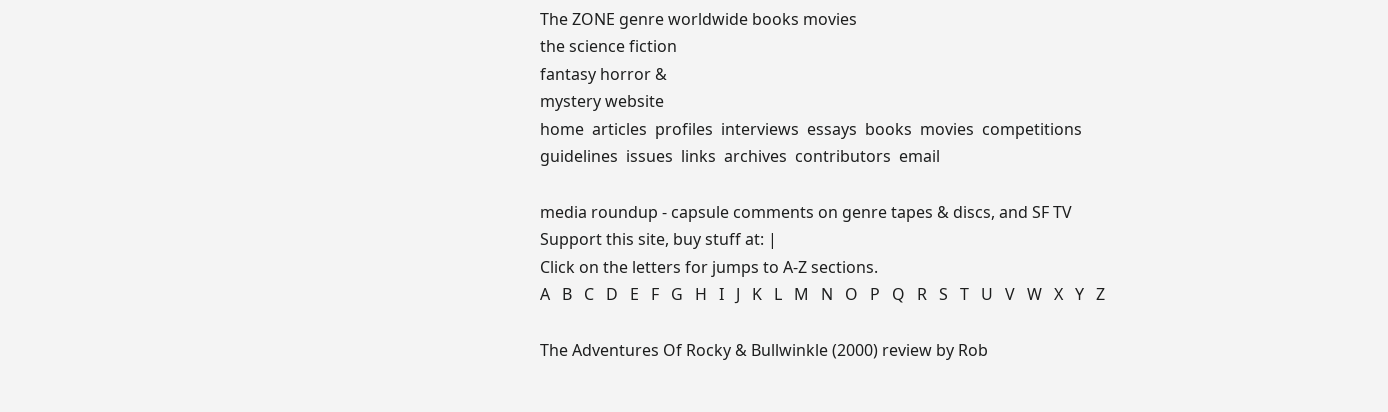The ZONE genre worldwide books movies
the science fiction
fantasy horror &
mystery website
home  articles  profiles  interviews  essays  books  movies  competitions  guidelines  issues  links  archives  contributors  email

media roundup - capsule comments on genre tapes & discs, and SF TV
Support this site, buy stuff at: |
Click on the letters for jumps to A-Z sections.
A   B   C   D   E   F   G   H   I   J   K   L   M   N   O   P   Q   R   S   T   U   V   W   X   Y   Z

The Adventures Of Rocky & Bullwinkle (2000) review by Rob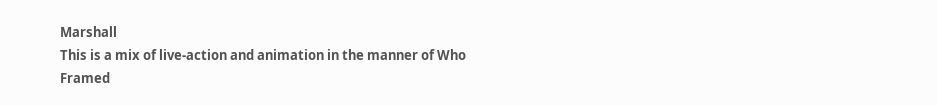Marshall
This is a mix of live-action and animation in the manner of Who Framed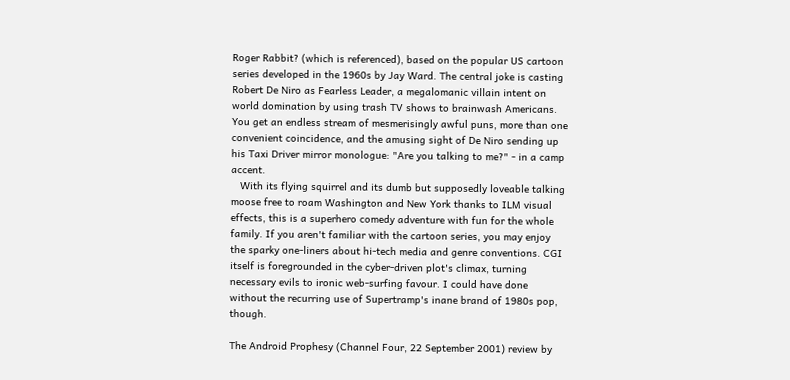Roger Rabbit? (which is referenced), based on the popular US cartoon series developed in the 1960s by Jay Ward. The central joke is casting Robert De Niro as Fearless Leader, a megalomanic villain intent on world domination by using trash TV shows to brainwash Americans. You get an endless stream of mesmerisingly awful puns, more than one convenient coincidence, and the amusing sight of De Niro sending up his Taxi Driver mirror monologue: "Are you talking to me?" - in a camp accent.
   With its flying squirrel and its dumb but supposedly loveable talking moose free to roam Washington and New York thanks to ILM visual effects, this is a superhero comedy adventure with fun for the whole family. If you aren't familiar with the cartoon series, you may enjoy the sparky one-liners about hi-tech media and genre conventions. CGI itself is foregrounded in the cyber-driven plot's climax, turning necessary evils to ironic web-surfing favour. I could have done without the recurring use of Supertramp's inane brand of 1980s pop, though.

The Android Prophesy (Channel Four, 22 September 2001) review by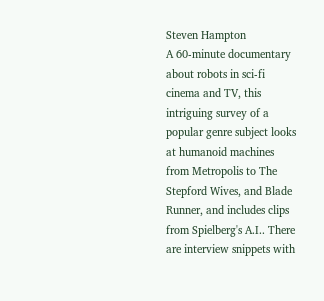Steven Hampton
A 60-minute documentary about robots in sci-fi cinema and TV, this intriguing survey of a popular genre subject looks at humanoid machines from Metropolis to The Stepford Wives, and Blade Runner, and includes clips from Spielberg's A.I.. There are interview snippets with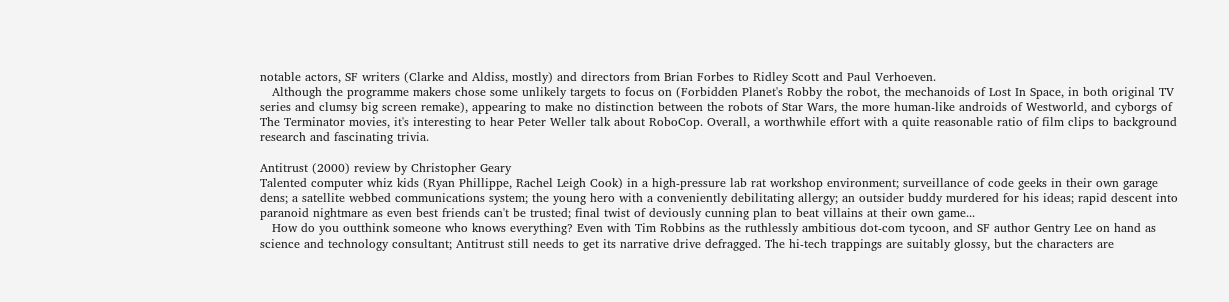notable actors, SF writers (Clarke and Aldiss, mostly) and directors from Brian Forbes to Ridley Scott and Paul Verhoeven.
   Although the programme makers chose some unlikely targets to focus on (Forbidden Planet's Robby the robot, the mechanoids of Lost In Space, in both original TV series and clumsy big screen remake), appearing to make no distinction between the robots of Star Wars, the more human-like androids of Westworld, and cyborgs of The Terminator movies, it's interesting to hear Peter Weller talk about RoboCop. Overall, a worthwhile effort with a quite reasonable ratio of film clips to background research and fascinating trivia.

Antitrust (2000) review by Christopher Geary
Talented computer whiz kids (Ryan Phillippe, Rachel Leigh Cook) in a high-pressure lab rat workshop environment; surveillance of code geeks in their own garage dens; a satellite webbed communications system; the young hero with a conveniently debilitating allergy; an outsider buddy murdered for his ideas; rapid descent into paranoid nightmare as even best friends can't be trusted; final twist of deviously cunning plan to beat villains at their own game...
   How do you outthink someone who knows everything? Even with Tim Robbins as the ruthlessly ambitious dot-com tycoon, and SF author Gentry Lee on hand as science and technology consultant; Antitrust still needs to get its narrative drive defragged. The hi-tech trappings are suitably glossy, but the characters are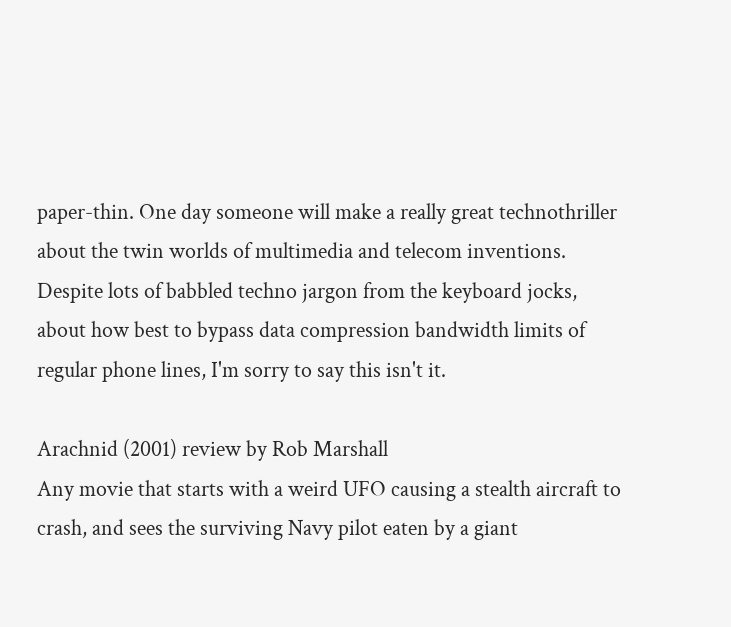paper-thin. One day someone will make a really great technothriller about the twin worlds of multimedia and telecom inventions. Despite lots of babbled techno jargon from the keyboard jocks, about how best to bypass data compression bandwidth limits of regular phone lines, I'm sorry to say this isn't it.

Arachnid (2001) review by Rob Marshall
Any movie that starts with a weird UFO causing a stealth aircraft to crash, and sees the surviving Navy pilot eaten by a giant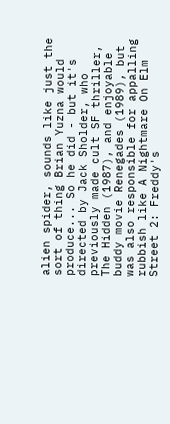alien spider, sounds like just the sort of thing Brian Yuzna would produce... So he did - but it's directed by Jack Sholder, who previously made cult SF thriller, The Hidden (1987), and enjoyable buddy movie Renegades (1989), but was also responsible for appalling rubbish like A Nightmare On Elm Street 2: Freddy's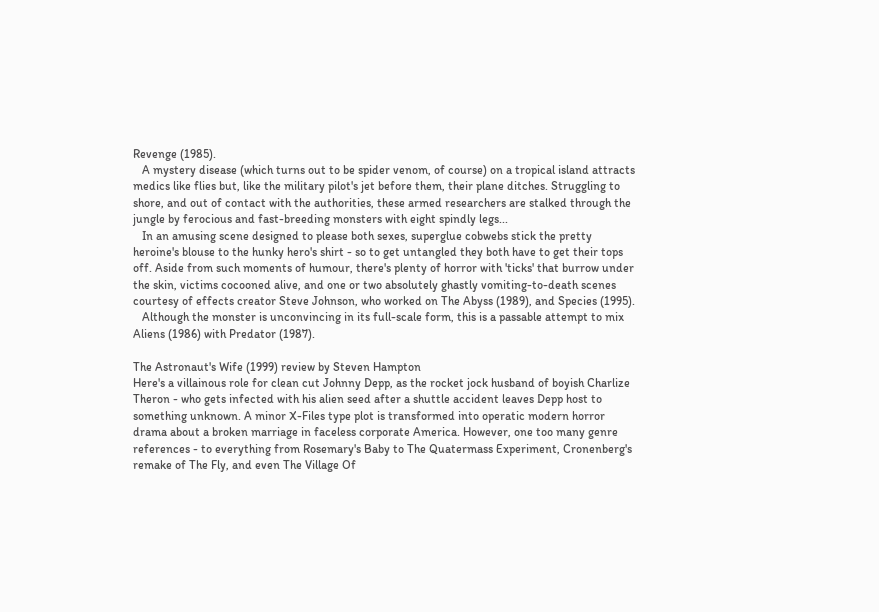Revenge (1985).
   A mystery disease (which turns out to be spider venom, of course) on a tropical island attracts medics like flies but, like the military pilot's jet before them, their plane ditches. Struggling to shore, and out of contact with the authorities, these armed researchers are stalked through the jungle by ferocious and fast-breeding monsters with eight spindly legs...
   In an amusing scene designed to please both sexes, superglue cobwebs stick the pretty heroine's blouse to the hunky hero's shirt - so to get untangled they both have to get their tops off. Aside from such moments of humour, there's plenty of horror with 'ticks' that burrow under the skin, victims cocooned alive, and one or two absolutely ghastly vomiting-to-death scenes courtesy of effects creator Steve Johnson, who worked on The Abyss (1989), and Species (1995).
   Although the monster is unconvincing in its full-scale form, this is a passable attempt to mix Aliens (1986) with Predator (1987).

The Astronaut's Wife (1999) review by Steven Hampton
Here's a villainous role for clean cut Johnny Depp, as the rocket jock husband of boyish Charlize Theron - who gets infected with his alien seed after a shuttle accident leaves Depp host to something unknown. A minor X-Files type plot is transformed into operatic modern horror drama about a broken marriage in faceless corporate America. However, one too many genre references - to everything from Rosemary's Baby to The Quatermass Experiment, Cronenberg's remake of The Fly, and even The Village Of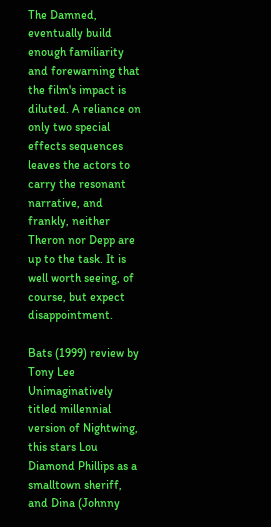The Damned, eventually build enough familiarity and forewarning that the film's impact is diluted. A reliance on only two special effects sequences leaves the actors to carry the resonant narrative, and frankly, neither Theron nor Depp are up to the task. It is well worth seeing, of course, but expect disappointment.

Bats (1999) review by Tony Lee
Unimaginatively titled millennial version of Nightwing, this stars Lou Diamond Phillips as a smalltown sheriff, and Dina (Johnny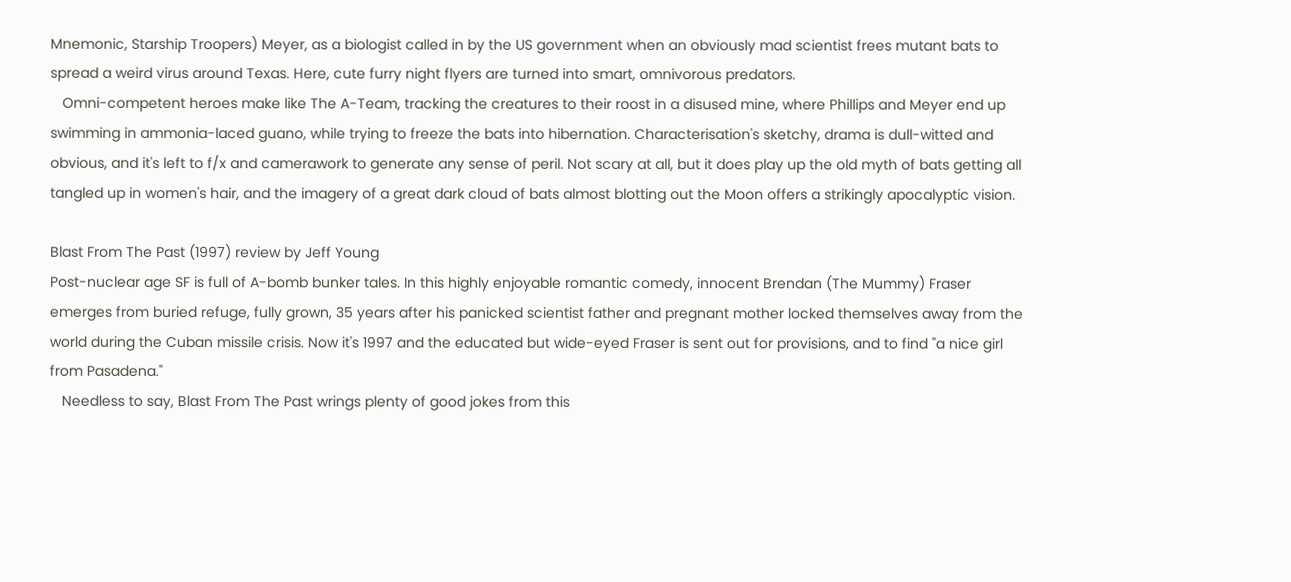Mnemonic, Starship Troopers) Meyer, as a biologist called in by the US government when an obviously mad scientist frees mutant bats to spread a weird virus around Texas. Here, cute furry night flyers are turned into smart, omnivorous predators.
   Omni-competent heroes make like The A-Team, tracking the creatures to their roost in a disused mine, where Phillips and Meyer end up swimming in ammonia-laced guano, while trying to freeze the bats into hibernation. Characterisation's sketchy, drama is dull-witted and obvious, and it's left to f/x and camerawork to generate any sense of peril. Not scary at all, but it does play up the old myth of bats getting all tangled up in women's hair, and the imagery of a great dark cloud of bats almost blotting out the Moon offers a strikingly apocalyptic vision.

Blast From The Past (1997) review by Jeff Young
Post-nuclear age SF is full of A-bomb bunker tales. In this highly enjoyable romantic comedy, innocent Brendan (The Mummy) Fraser emerges from buried refuge, fully grown, 35 years after his panicked scientist father and pregnant mother locked themselves away from the world during the Cuban missile crisis. Now it's 1997 and the educated but wide-eyed Fraser is sent out for provisions, and to find "a nice girl from Pasadena."
   Needless to say, Blast From The Past wrings plenty of good jokes from this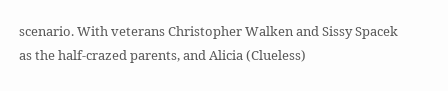scenario. With veterans Christopher Walken and Sissy Spacek as the half-crazed parents, and Alicia (Clueless)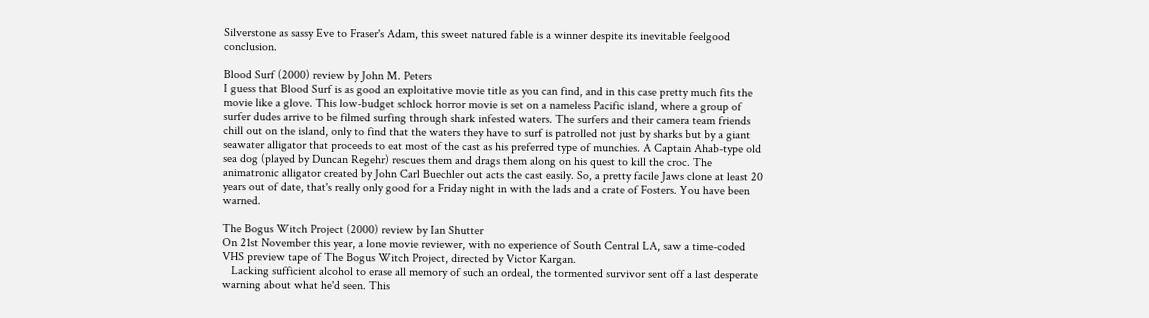Silverstone as sassy Eve to Fraser's Adam, this sweet natured fable is a winner despite its inevitable feelgood conclusion.

Blood Surf (2000) review by John M. Peters
I guess that Blood Surf is as good an exploitative movie title as you can find, and in this case pretty much fits the movie like a glove. This low-budget schlock horror movie is set on a nameless Pacific island, where a group of surfer dudes arrive to be filmed surfing through shark infested waters. The surfers and their camera team friends chill out on the island, only to find that the waters they have to surf is patrolled not just by sharks but by a giant seawater alligator that proceeds to eat most of the cast as his preferred type of munchies. A Captain Ahab-type old sea dog (played by Duncan Regehr) rescues them and drags them along on his quest to kill the croc. The animatronic alligator created by John Carl Buechler out acts the cast easily. So, a pretty facile Jaws clone at least 20 years out of date, that's really only good for a Friday night in with the lads and a crate of Fosters. You have been warned.

The Bogus Witch Project (2000) review by Ian Shutter
On 21st November this year, a lone movie reviewer, with no experience of South Central LA, saw a time-coded VHS preview tape of The Bogus Witch Project, directed by Victor Kargan.
   Lacking sufficient alcohol to erase all memory of such an ordeal, the tormented survivor sent off a last desperate warning about what he'd seen. This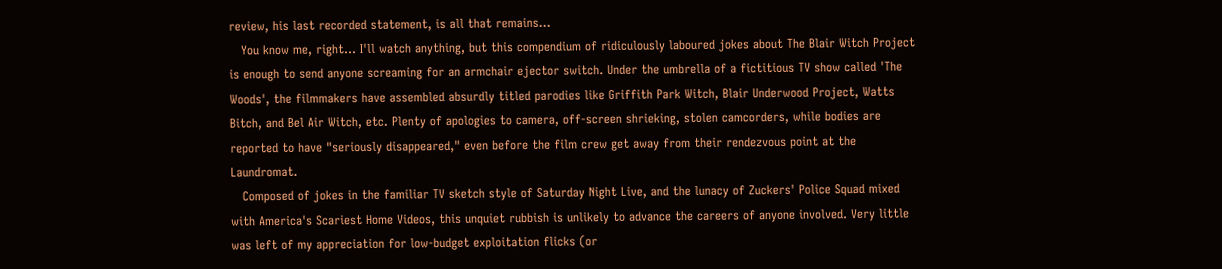review, his last recorded statement, is all that remains...
   You know me, right... I'll watch anything, but this compendium of ridiculously laboured jokes about The Blair Witch Project is enough to send anyone screaming for an armchair ejector switch. Under the umbrella of a fictitious TV show called 'The Woods', the filmmakers have assembled absurdly titled parodies like Griffith Park Witch, Blair Underwood Project, Watts Bitch, and Bel Air Witch, etc. Plenty of apologies to camera, off-screen shrieking, stolen camcorders, while bodies are reported to have "seriously disappeared," even before the film crew get away from their rendezvous point at the Laundromat.
   Composed of jokes in the familiar TV sketch style of Saturday Night Live, and the lunacy of Zuckers' Police Squad mixed with America's Scariest Home Videos, this unquiet rubbish is unlikely to advance the careers of anyone involved. Very little was left of my appreciation for low-budget exploitation flicks (or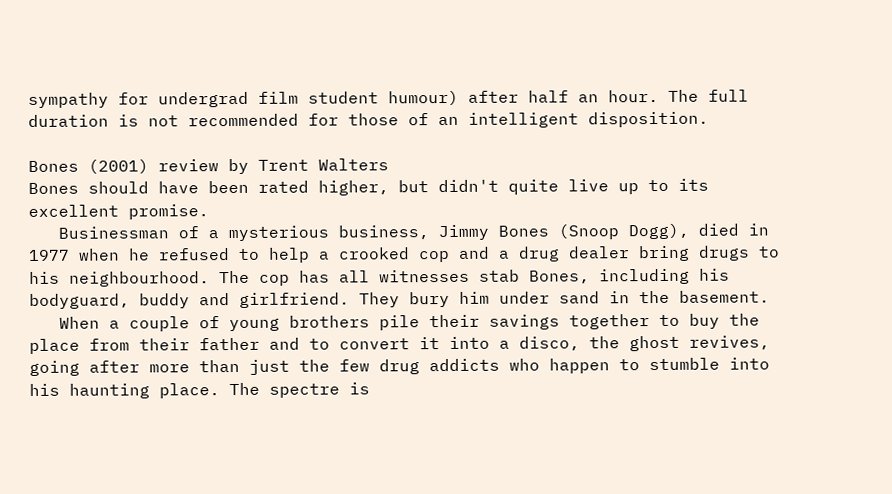sympathy for undergrad film student humour) after half an hour. The full duration is not recommended for those of an intelligent disposition.

Bones (2001) review by Trent Walters
Bones should have been rated higher, but didn't quite live up to its excellent promise.
   Businessman of a mysterious business, Jimmy Bones (Snoop Dogg), died in 1977 when he refused to help a crooked cop and a drug dealer bring drugs to his neighbourhood. The cop has all witnesses stab Bones, including his bodyguard, buddy and girlfriend. They bury him under sand in the basement.
   When a couple of young brothers pile their savings together to buy the place from their father and to convert it into a disco, the ghost revives, going after more than just the few drug addicts who happen to stumble into his haunting place. The spectre is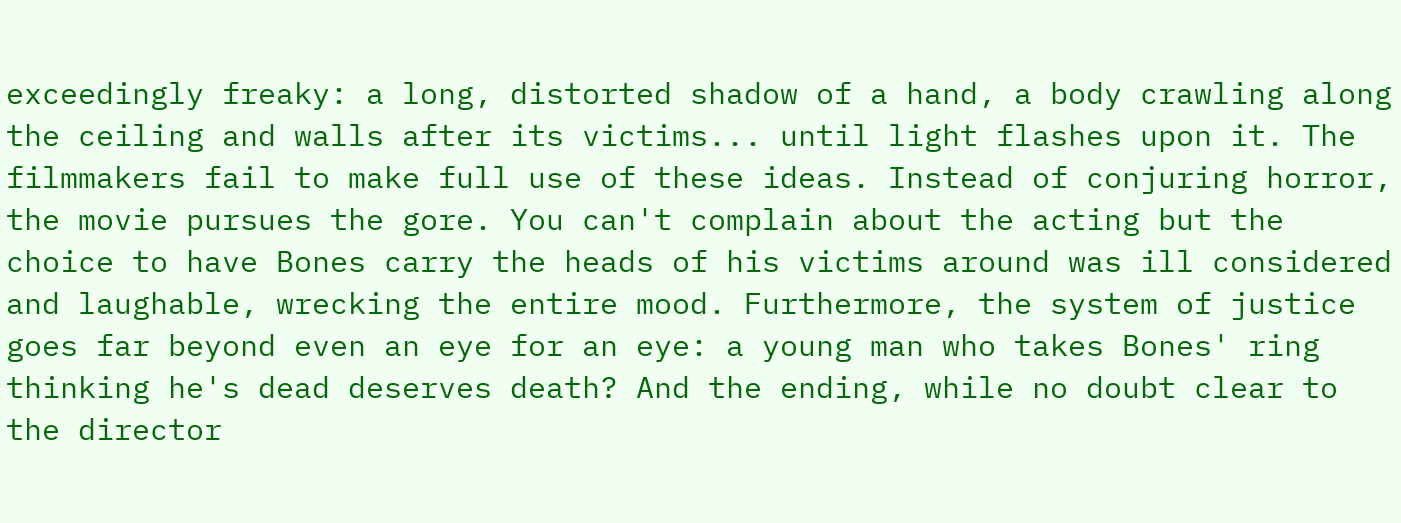exceedingly freaky: a long, distorted shadow of a hand, a body crawling along the ceiling and walls after its victims... until light flashes upon it. The filmmakers fail to make full use of these ideas. Instead of conjuring horror, the movie pursues the gore. You can't complain about the acting but the choice to have Bones carry the heads of his victims around was ill considered and laughable, wrecking the entire mood. Furthermore, the system of justice goes far beyond even an eye for an eye: a young man who takes Bones' ring thinking he's dead deserves death? And the ending, while no doubt clear to the director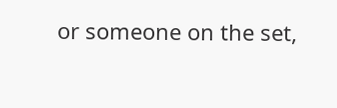or someone on the set,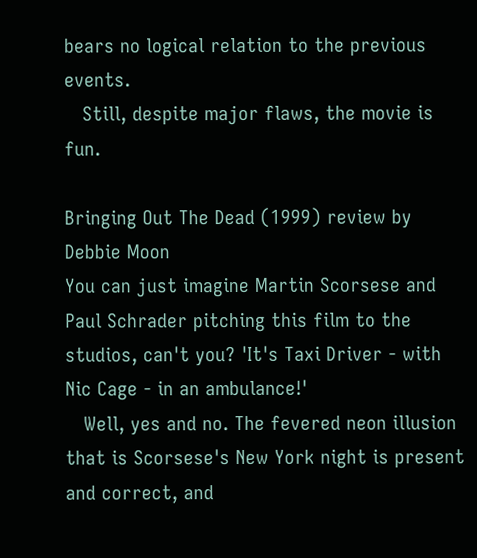bears no logical relation to the previous events.
   Still, despite major flaws, the movie is fun.

Bringing Out The Dead (1999) review by Debbie Moon
You can just imagine Martin Scorsese and Paul Schrader pitching this film to the studios, can't you? 'It's Taxi Driver - with Nic Cage - in an ambulance!'
   Well, yes and no. The fevered neon illusion that is Scorsese's New York night is present and correct, and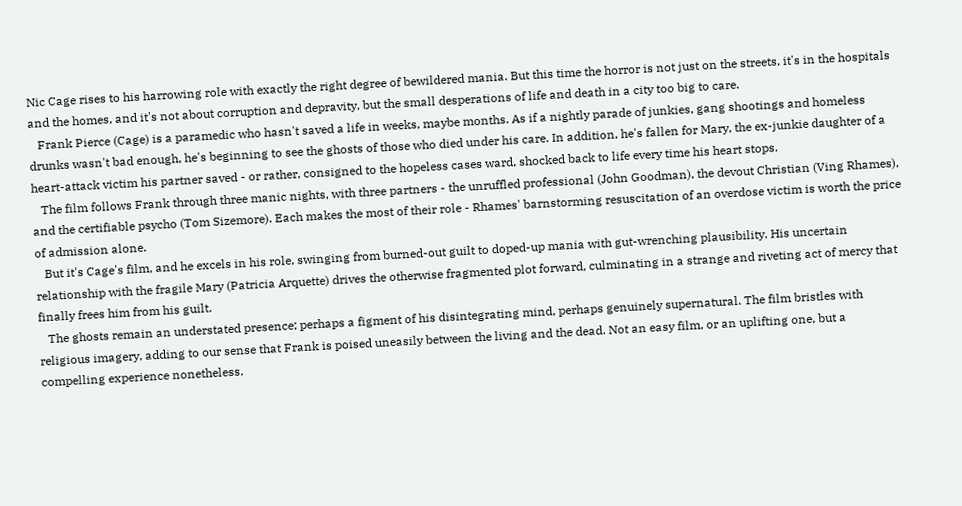Nic Cage rises to his harrowing role with exactly the right degree of bewildered mania. But this time the horror is not just on the streets, it's in the hospitals and the homes, and it's not about corruption and depravity, but the small desperations of life and death in a city too big to care.
   Frank Pierce (Cage) is a paramedic who hasn't saved a life in weeks, maybe months. As if a nightly parade of junkies, gang shootings and homeless drunks wasn't bad enough, he's beginning to see the ghosts of those who died under his care. In addition, he's fallen for Mary, the ex-junkie daughter of a heart-attack victim his partner saved - or rather, consigned to the hopeless cases ward, shocked back to life every time his heart stops.
   The film follows Frank through three manic nights, with three partners - the unruffled professional (John Goodman), the devout Christian (Ving Rhames), and the certifiable psycho (Tom Sizemore). Each makes the most of their role - Rhames' barnstorming resuscitation of an overdose victim is worth the price of admission alone.
   But it's Cage's film, and he excels in his role, swinging from burned-out guilt to doped-up mania with gut-wrenching plausibility. His uncertain relationship with the fragile Mary (Patricia Arquette) drives the otherwise fragmented plot forward, culminating in a strange and riveting act of mercy that finally frees him from his guilt.
   The ghosts remain an understated presence; perhaps a figment of his disintegrating mind, perhaps genuinely supernatural. The film bristles with religious imagery, adding to our sense that Frank is poised uneasily between the living and the dead. Not an easy film, or an uplifting one, but a compelling experience nonetheless.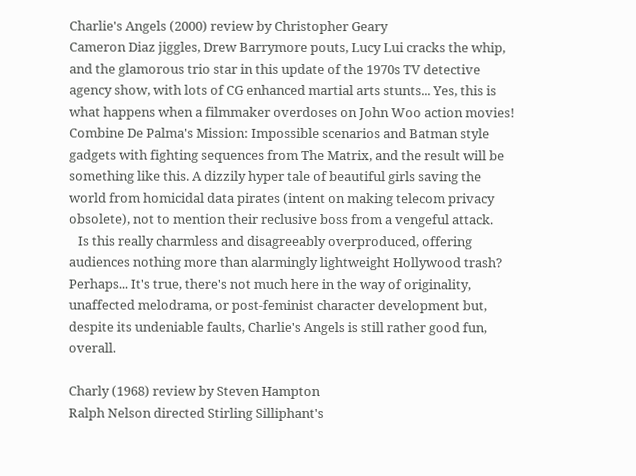Charlie's Angels (2000) review by Christopher Geary
Cameron Diaz jiggles, Drew Barrymore pouts, Lucy Lui cracks the whip, and the glamorous trio star in this update of the 1970s TV detective agency show, with lots of CG enhanced martial arts stunts... Yes, this is what happens when a filmmaker overdoses on John Woo action movies! Combine De Palma's Mission: Impossible scenarios and Batman style gadgets with fighting sequences from The Matrix, and the result will be something like this. A dizzily hyper tale of beautiful girls saving the world from homicidal data pirates (intent on making telecom privacy obsolete), not to mention their reclusive boss from a vengeful attack.
   Is this really charmless and disagreeably overproduced, offering audiences nothing more than alarmingly lightweight Hollywood trash? Perhaps... It's true, there's not much here in the way of originality, unaffected melodrama, or post-feminist character development but, despite its undeniable faults, Charlie's Angels is still rather good fun, overall.

Charly (1968) review by Steven Hampton
Ralph Nelson directed Stirling Silliphant's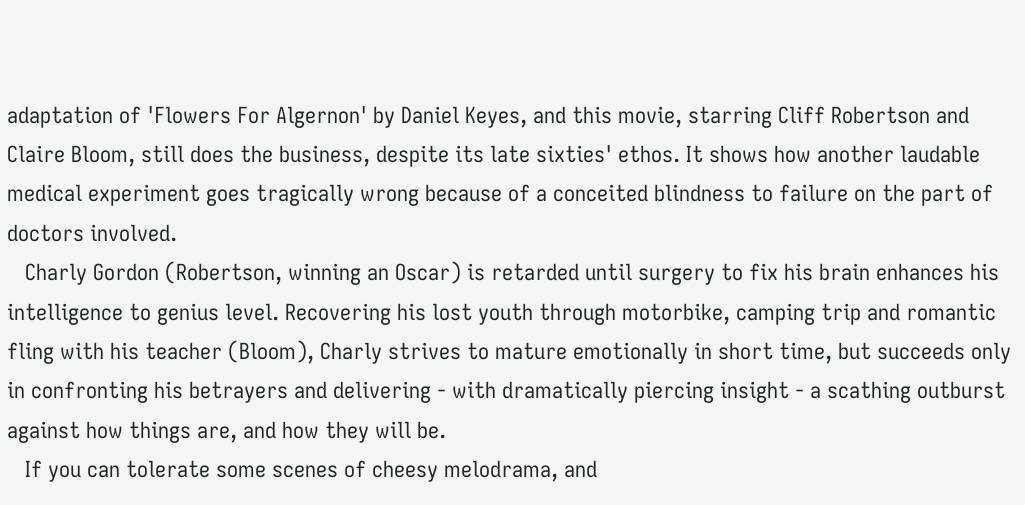adaptation of 'Flowers For Algernon' by Daniel Keyes, and this movie, starring Cliff Robertson and Claire Bloom, still does the business, despite its late sixties' ethos. It shows how another laudable medical experiment goes tragically wrong because of a conceited blindness to failure on the part of doctors involved.
   Charly Gordon (Robertson, winning an Oscar) is retarded until surgery to fix his brain enhances his intelligence to genius level. Recovering his lost youth through motorbike, camping trip and romantic fling with his teacher (Bloom), Charly strives to mature emotionally in short time, but succeeds only in confronting his betrayers and delivering - with dramatically piercing insight - a scathing outburst against how things are, and how they will be.
   If you can tolerate some scenes of cheesy melodrama, and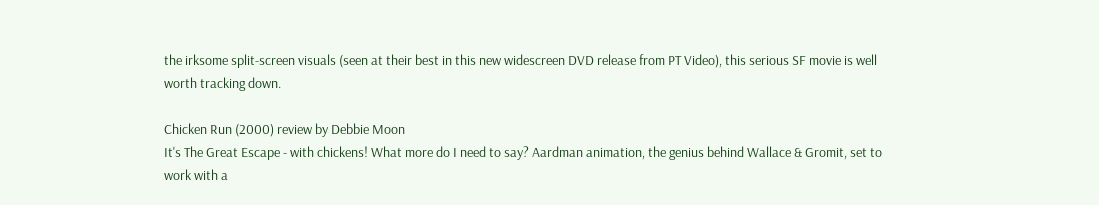the irksome split-screen visuals (seen at their best in this new widescreen DVD release from PT Video), this serious SF movie is well worth tracking down.

Chicken Run (2000) review by Debbie Moon
It's The Great Escape - with chickens! What more do I need to say? Aardman animation, the genius behind Wallace & Gromit, set to work with a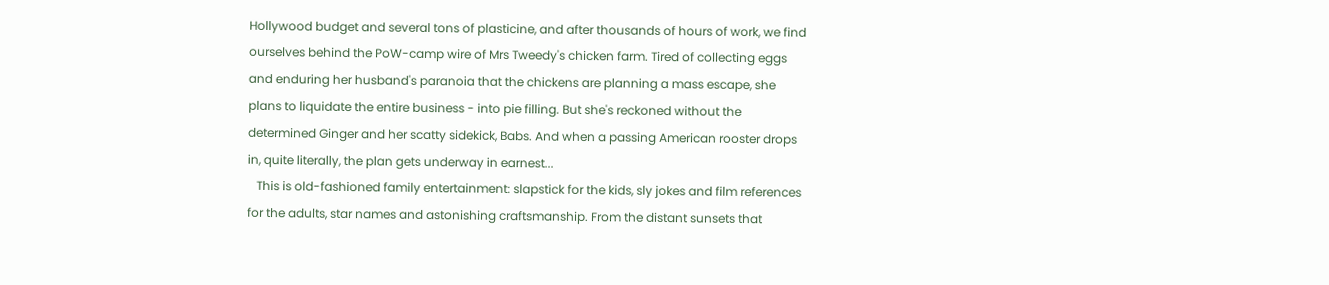Hollywood budget and several tons of plasticine, and after thousands of hours of work, we find ourselves behind the PoW-camp wire of Mrs Tweedy's chicken farm. Tired of collecting eggs and enduring her husband's paranoia that the chickens are planning a mass escape, she plans to liquidate the entire business - into pie filling. But she's reckoned without the determined Ginger and her scatty sidekick, Babs. And when a passing American rooster drops in, quite literally, the plan gets underway in earnest...
   This is old-fashioned family entertainment: slapstick for the kids, sly jokes and film references for the adults, star names and astonishing craftsmanship. From the distant sunsets that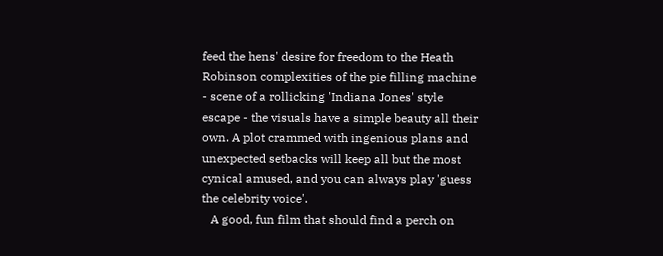feed the hens' desire for freedom to the Heath Robinson complexities of the pie filling machine - scene of a rollicking 'Indiana Jones' style escape - the visuals have a simple beauty all their own. A plot crammed with ingenious plans and unexpected setbacks will keep all but the most cynical amused, and you can always play 'guess the celebrity voice'.
   A good, fun film that should find a perch on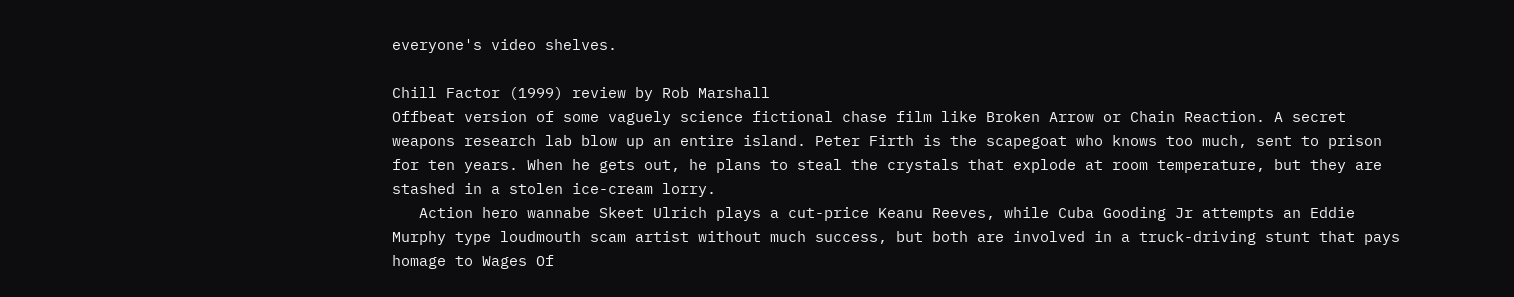everyone's video shelves.

Chill Factor (1999) review by Rob Marshall
Offbeat version of some vaguely science fictional chase film like Broken Arrow or Chain Reaction. A secret weapons research lab blow up an entire island. Peter Firth is the scapegoat who knows too much, sent to prison for ten years. When he gets out, he plans to steal the crystals that explode at room temperature, but they are stashed in a stolen ice-cream lorry.
   Action hero wannabe Skeet Ulrich plays a cut-price Keanu Reeves, while Cuba Gooding Jr attempts an Eddie Murphy type loudmouth scam artist without much success, but both are involved in a truck-driving stunt that pays homage to Wages Of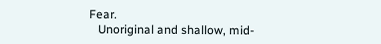Fear.
   Unoriginal and shallow, mid-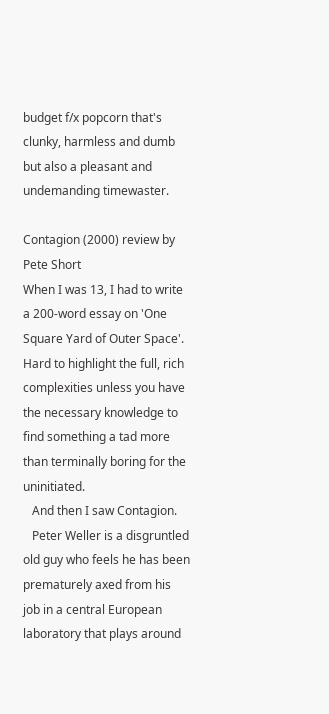budget f/x popcorn that's clunky, harmless and dumb but also a pleasant and undemanding timewaster.

Contagion (2000) review by Pete Short
When I was 13, I had to write a 200-word essay on 'One Square Yard of Outer Space'. Hard to highlight the full, rich complexities unless you have the necessary knowledge to find something a tad more than terminally boring for the uninitiated.
   And then I saw Contagion.
   Peter Weller is a disgruntled old guy who feels he has been prematurely axed from his job in a central European laboratory that plays around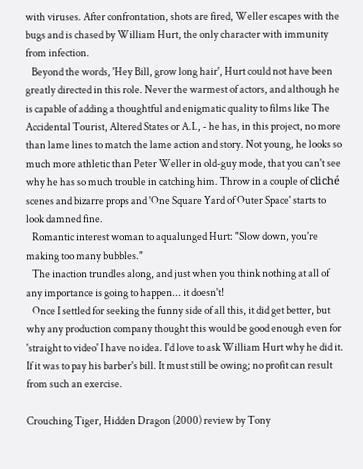with viruses. After confrontation, shots are fired, Weller escapes with the bugs and is chased by William Hurt, the only character with immunity from infection.
   Beyond the words, 'Hey Bill, grow long hair', Hurt could not have been greatly directed in this role. Never the warmest of actors, and although he is capable of adding a thoughtful and enigmatic quality to films like The Accidental Tourist, Altered States or A.I., - he has, in this project, no more than lame lines to match the lame action and story. Not young, he looks so much more athletic than Peter Weller in old-guy mode, that you can't see why he has so much trouble in catching him. Throw in a couple of cliché scenes and bizarre props and 'One Square Yard of Outer Space' starts to look damned fine.
   Romantic interest woman to aqualunged Hurt: "Slow down, you're making too many bubbles."
   The inaction trundles along, and just when you think nothing at all of any importance is going to happen... it doesn't!
   Once I settled for seeking the funny side of all this, it did get better, but why any production company thought this would be good enough even for 'straight to video' I have no idea. I'd love to ask William Hurt why he did it. If it was to pay his barber's bill. It must still be owing; no profit can result from such an exercise.

Crouching Tiger, Hidden Dragon (2000) review by Tony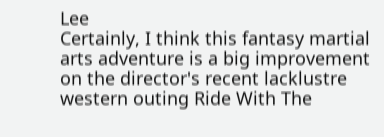Lee
Certainly, I think this fantasy martial arts adventure is a big improvement on the director's recent lacklustre western outing Ride With The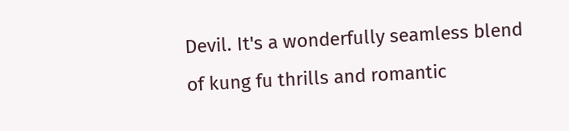Devil. It's a wonderfully seamless blend of kung fu thrills and romantic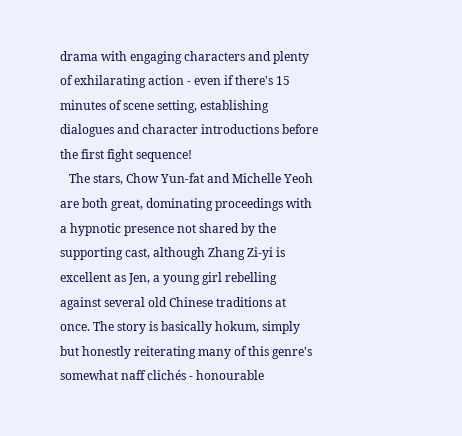drama with engaging characters and plenty of exhilarating action - even if there's 15 minutes of scene setting, establishing dialogues and character introductions before the first fight sequence!
   The stars, Chow Yun-fat and Michelle Yeoh are both great, dominating proceedings with a hypnotic presence not shared by the supporting cast, although Zhang Zi-yi is excellent as Jen, a young girl rebelling against several old Chinese traditions at once. The story is basically hokum, simply but honestly reiterating many of this genre's somewhat naff clichés - honourable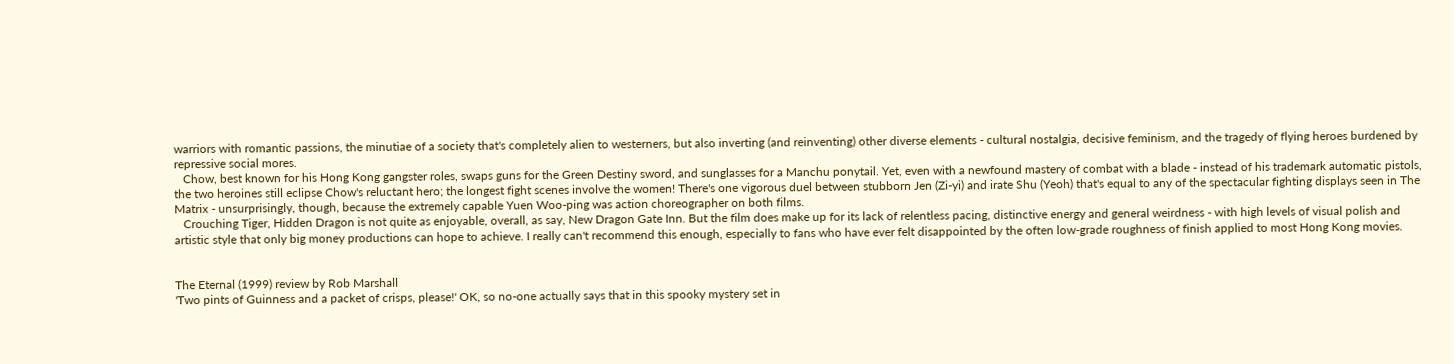warriors with romantic passions, the minutiae of a society that's completely alien to westerners, but also inverting (and reinventing) other diverse elements - cultural nostalgia, decisive feminism, and the tragedy of flying heroes burdened by repressive social mores.
   Chow, best known for his Hong Kong gangster roles, swaps guns for the Green Destiny sword, and sunglasses for a Manchu ponytail. Yet, even with a newfound mastery of combat with a blade - instead of his trademark automatic pistols, the two heroines still eclipse Chow's reluctant hero; the longest fight scenes involve the women! There's one vigorous duel between stubborn Jen (Zi-yi) and irate Shu (Yeoh) that's equal to any of the spectacular fighting displays seen in The Matrix - unsurprisingly, though, because the extremely capable Yuen Woo-ping was action choreographer on both films.
   Crouching Tiger, Hidden Dragon is not quite as enjoyable, overall, as say, New Dragon Gate Inn. But the film does make up for its lack of relentless pacing, distinctive energy and general weirdness - with high levels of visual polish and artistic style that only big money productions can hope to achieve. I really can't recommend this enough, especially to fans who have ever felt disappointed by the often low-grade roughness of finish applied to most Hong Kong movies.


The Eternal (1999) review by Rob Marshall
'Two pints of Guinness and a packet of crisps, please!' OK, so no-one actually says that in this spooky mystery set in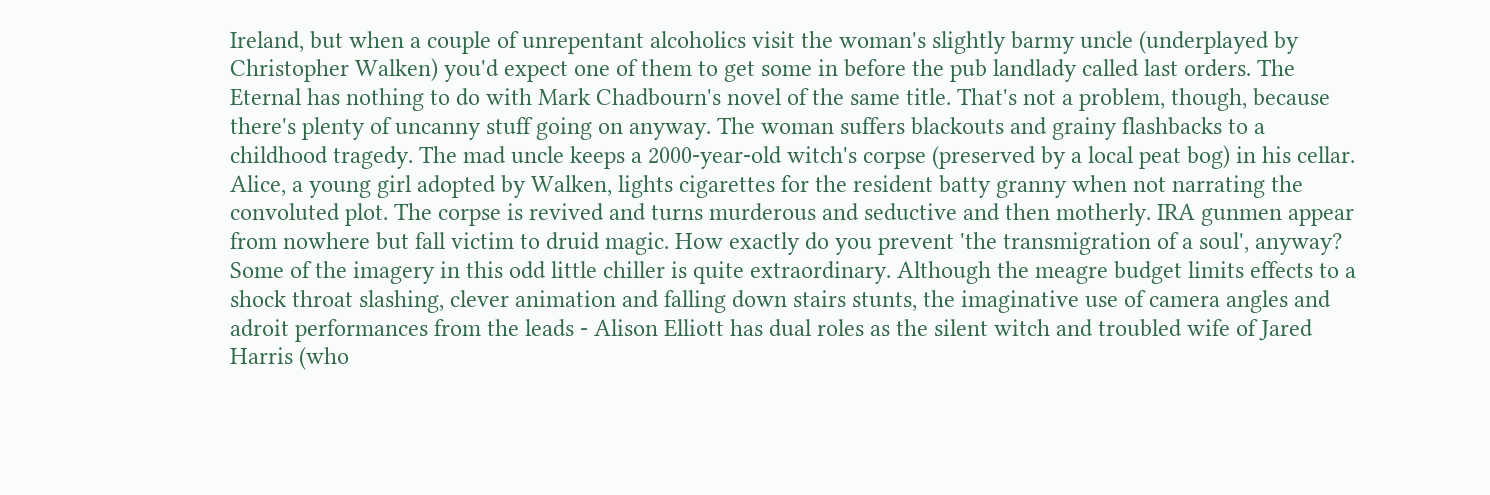Ireland, but when a couple of unrepentant alcoholics visit the woman's slightly barmy uncle (underplayed by Christopher Walken) you'd expect one of them to get some in before the pub landlady called last orders. The Eternal has nothing to do with Mark Chadbourn's novel of the same title. That's not a problem, though, because there's plenty of uncanny stuff going on anyway. The woman suffers blackouts and grainy flashbacks to a childhood tragedy. The mad uncle keeps a 2000-year-old witch's corpse (preserved by a local peat bog) in his cellar. Alice, a young girl adopted by Walken, lights cigarettes for the resident batty granny when not narrating the convoluted plot. The corpse is revived and turns murderous and seductive and then motherly. IRA gunmen appear from nowhere but fall victim to druid magic. How exactly do you prevent 'the transmigration of a soul', anyway? Some of the imagery in this odd little chiller is quite extraordinary. Although the meagre budget limits effects to a shock throat slashing, clever animation and falling down stairs stunts, the imaginative use of camera angles and adroit performances from the leads - Alison Elliott has dual roles as the silent witch and troubled wife of Jared Harris (who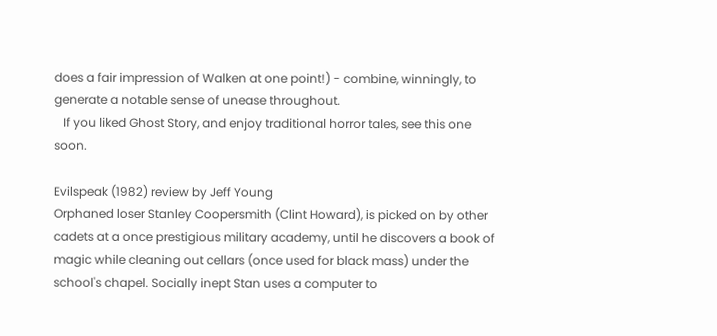does a fair impression of Walken at one point!) - combine, winningly, to generate a notable sense of unease throughout.
   If you liked Ghost Story, and enjoy traditional horror tales, see this one soon.

Evilspeak (1982) review by Jeff Young
Orphaned loser Stanley Coopersmith (Clint Howard), is picked on by other cadets at a once prestigious military academy, until he discovers a book of magic while cleaning out cellars (once used for black mass) under the school's chapel. Socially inept Stan uses a computer to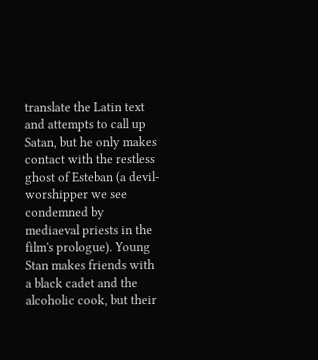translate the Latin text and attempts to call up Satan, but he only makes contact with the restless ghost of Esteban (a devil-worshipper we see condemned by mediaeval priests in the film's prologue). Young Stan makes friends with a black cadet and the alcoholic cook, but their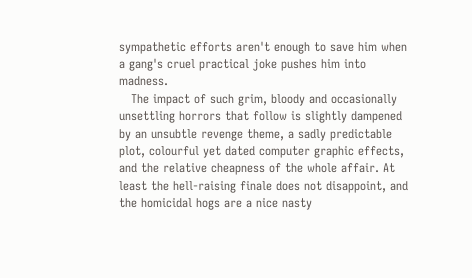sympathetic efforts aren't enough to save him when a gang's cruel practical joke pushes him into madness.
   The impact of such grim, bloody and occasionally unsettling horrors that follow is slightly dampened by an unsubtle revenge theme, a sadly predictable plot, colourful yet dated computer graphic effects, and the relative cheapness of the whole affair. At least the hell-raising finale does not disappoint, and the homicidal hogs are a nice nasty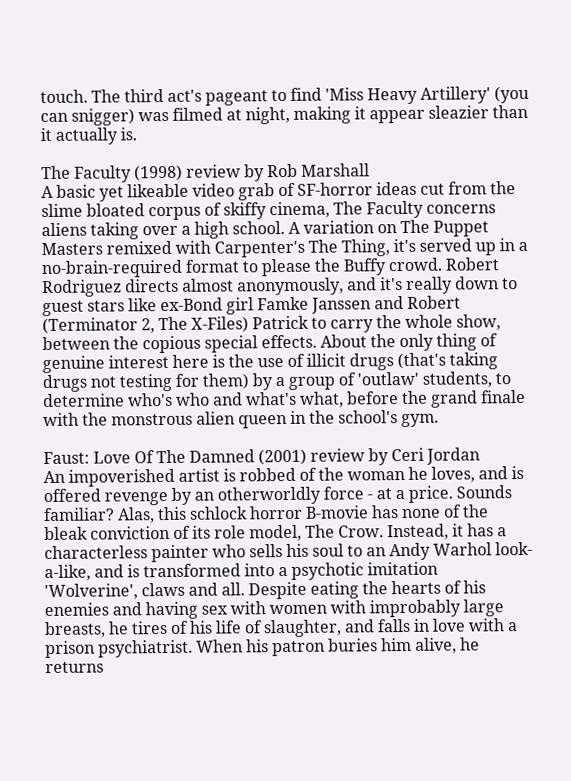touch. The third act's pageant to find 'Miss Heavy Artillery' (you can snigger) was filmed at night, making it appear sleazier than it actually is.

The Faculty (1998) review by Rob Marshall
A basic yet likeable video grab of SF-horror ideas cut from the slime bloated corpus of skiffy cinema, The Faculty concerns aliens taking over a high school. A variation on The Puppet Masters remixed with Carpenter's The Thing, it's served up in a no-brain-required format to please the Buffy crowd. Robert Rodriguez directs almost anonymously, and it's really down to guest stars like ex-Bond girl Famke Janssen and Robert (Terminator 2, The X-Files) Patrick to carry the whole show, between the copious special effects. About the only thing of genuine interest here is the use of illicit drugs (that's taking drugs not testing for them) by a group of 'outlaw' students, to determine who's who and what's what, before the grand finale with the monstrous alien queen in the school's gym.

Faust: Love Of The Damned (2001) review by Ceri Jordan
An impoverished artist is robbed of the woman he loves, and is offered revenge by an otherworldly force - at a price. Sounds familiar? Alas, this schlock horror B-movie has none of the bleak conviction of its role model, The Crow. Instead, it has a characterless painter who sells his soul to an Andy Warhol look-a-like, and is transformed into a psychotic imitation 'Wolverine', claws and all. Despite eating the hearts of his enemies and having sex with women with improbably large breasts, he tires of his life of slaughter, and falls in love with a prison psychiatrist. When his patron buries him alive, he returns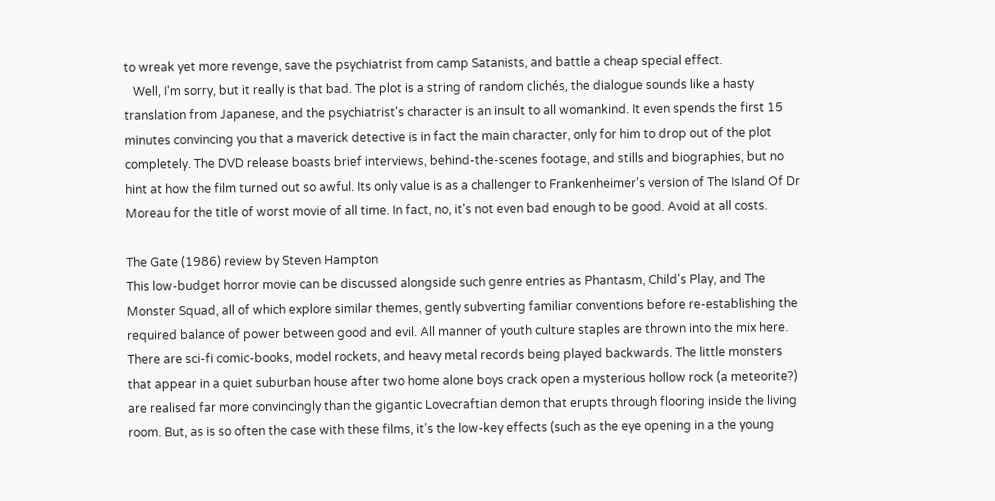to wreak yet more revenge, save the psychiatrist from camp Satanists, and battle a cheap special effect.
   Well, I'm sorry, but it really is that bad. The plot is a string of random clichés, the dialogue sounds like a hasty translation from Japanese, and the psychiatrist's character is an insult to all womankind. It even spends the first 15 minutes convincing you that a maverick detective is in fact the main character, only for him to drop out of the plot completely. The DVD release boasts brief interviews, behind-the-scenes footage, and stills and biographies, but no hint at how the film turned out so awful. Its only value is as a challenger to Frankenheimer's version of The Island Of Dr Moreau for the title of worst movie of all time. In fact, no, it's not even bad enough to be good. Avoid at all costs.

The Gate (1986) review by Steven Hampton
This low-budget horror movie can be discussed alongside such genre entries as Phantasm, Child's Play, and The Monster Squad, all of which explore similar themes, gently subverting familiar conventions before re-establishing the required balance of power between good and evil. All manner of youth culture staples are thrown into the mix here. There are sci-fi comic-books, model rockets, and heavy metal records being played backwards. The little monsters that appear in a quiet suburban house after two home alone boys crack open a mysterious hollow rock (a meteorite?) are realised far more convincingly than the gigantic Lovecraftian demon that erupts through flooring inside the living room. But, as is so often the case with these films, it's the low-key effects (such as the eye opening in a the young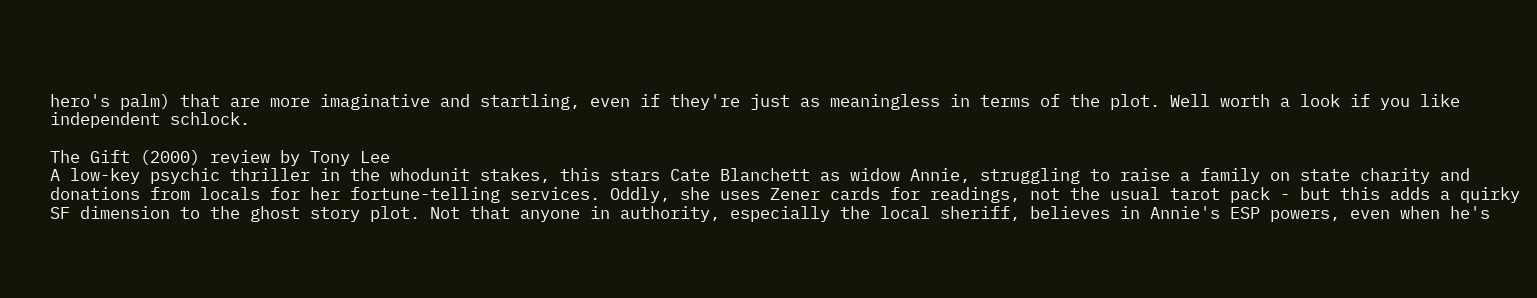hero's palm) that are more imaginative and startling, even if they're just as meaningless in terms of the plot. Well worth a look if you like independent schlock.

The Gift (2000) review by Tony Lee
A low-key psychic thriller in the whodunit stakes, this stars Cate Blanchett as widow Annie, struggling to raise a family on state charity and donations from locals for her fortune-telling services. Oddly, she uses Zener cards for readings, not the usual tarot pack - but this adds a quirky SF dimension to the ghost story plot. Not that anyone in authority, especially the local sheriff, believes in Annie's ESP powers, even when he's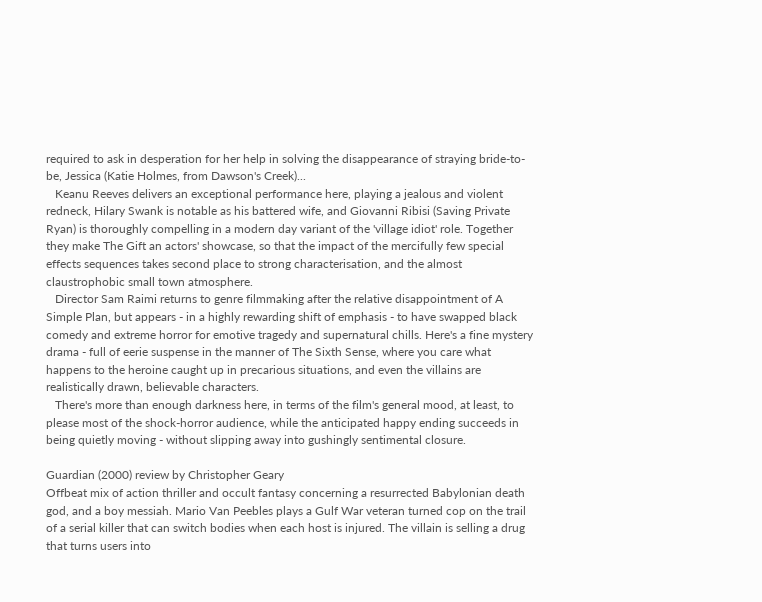required to ask in desperation for her help in solving the disappearance of straying bride-to-be, Jessica (Katie Holmes, from Dawson's Creek)...
   Keanu Reeves delivers an exceptional performance here, playing a jealous and violent redneck, Hilary Swank is notable as his battered wife, and Giovanni Ribisi (Saving Private Ryan) is thoroughly compelling in a modern day variant of the 'village idiot' role. Together they make The Gift an actors' showcase, so that the impact of the mercifully few special effects sequences takes second place to strong characterisation, and the almost claustrophobic small town atmosphere.
   Director Sam Raimi returns to genre filmmaking after the relative disappointment of A Simple Plan, but appears - in a highly rewarding shift of emphasis - to have swapped black comedy and extreme horror for emotive tragedy and supernatural chills. Here's a fine mystery drama - full of eerie suspense in the manner of The Sixth Sense, where you care what happens to the heroine caught up in precarious situations, and even the villains are realistically drawn, believable characters.
   There's more than enough darkness here, in terms of the film's general mood, at least, to please most of the shock-horror audience, while the anticipated happy ending succeeds in being quietly moving - without slipping away into gushingly sentimental closure.

Guardian (2000) review by Christopher Geary
Offbeat mix of action thriller and occult fantasy concerning a resurrected Babylonian death god, and a boy messiah. Mario Van Peebles plays a Gulf War veteran turned cop on the trail of a serial killer that can switch bodies when each host is injured. The villain is selling a drug that turns users into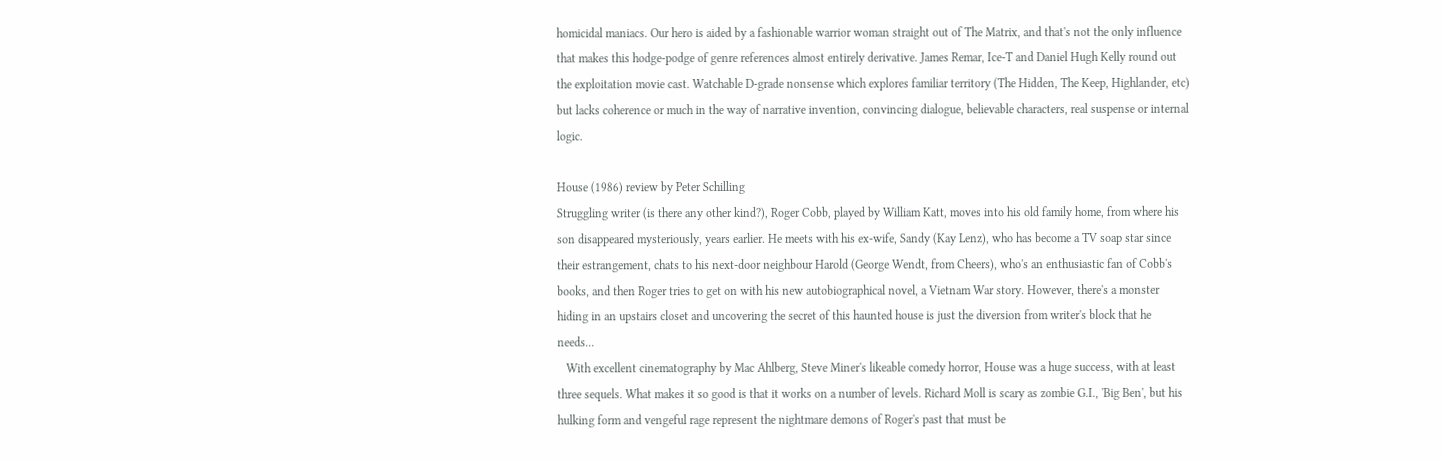homicidal maniacs. Our hero is aided by a fashionable warrior woman straight out of The Matrix, and that's not the only influence that makes this hodge-podge of genre references almost entirely derivative. James Remar, Ice-T and Daniel Hugh Kelly round out the exploitation movie cast. Watchable D-grade nonsense which explores familiar territory (The Hidden, The Keep, Highlander, etc) but lacks coherence or much in the way of narrative invention, convincing dialogue, believable characters, real suspense or internal logic.

House (1986) review by Peter Schilling
Struggling writer (is there any other kind?), Roger Cobb, played by William Katt, moves into his old family home, from where his son disappeared mysteriously, years earlier. He meets with his ex-wife, Sandy (Kay Lenz), who has become a TV soap star since their estrangement, chats to his next-door neighbour Harold (George Wendt, from Cheers), who's an enthusiastic fan of Cobb's books, and then Roger tries to get on with his new autobiographical novel, a Vietnam War story. However, there's a monster hiding in an upstairs closet and uncovering the secret of this haunted house is just the diversion from writer's block that he needs...
   With excellent cinematography by Mac Ahlberg, Steve Miner's likeable comedy horror, House was a huge success, with at least three sequels. What makes it so good is that it works on a number of levels. Richard Moll is scary as zombie G.I., 'Big Ben', but his hulking form and vengeful rage represent the nightmare demons of Roger's past that must be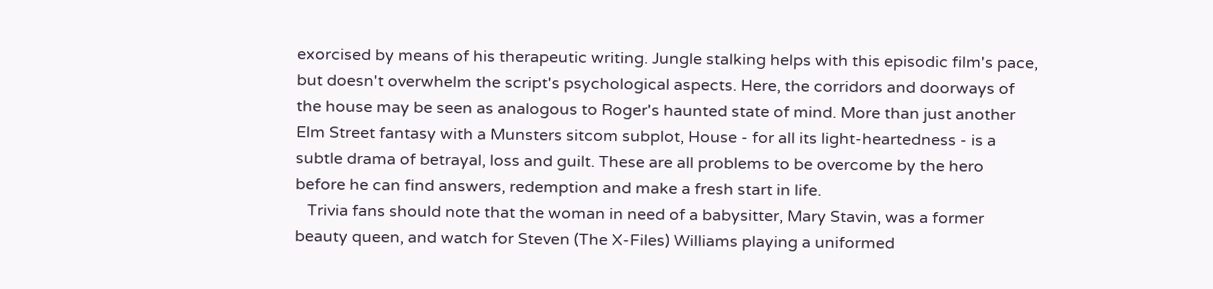exorcised by means of his therapeutic writing. Jungle stalking helps with this episodic film's pace, but doesn't overwhelm the script's psychological aspects. Here, the corridors and doorways of the house may be seen as analogous to Roger's haunted state of mind. More than just another Elm Street fantasy with a Munsters sitcom subplot, House - for all its light-heartedness - is a subtle drama of betrayal, loss and guilt. These are all problems to be overcome by the hero before he can find answers, redemption and make a fresh start in life.
   Trivia fans should note that the woman in need of a babysitter, Mary Stavin, was a former beauty queen, and watch for Steven (The X-Files) Williams playing a uniformed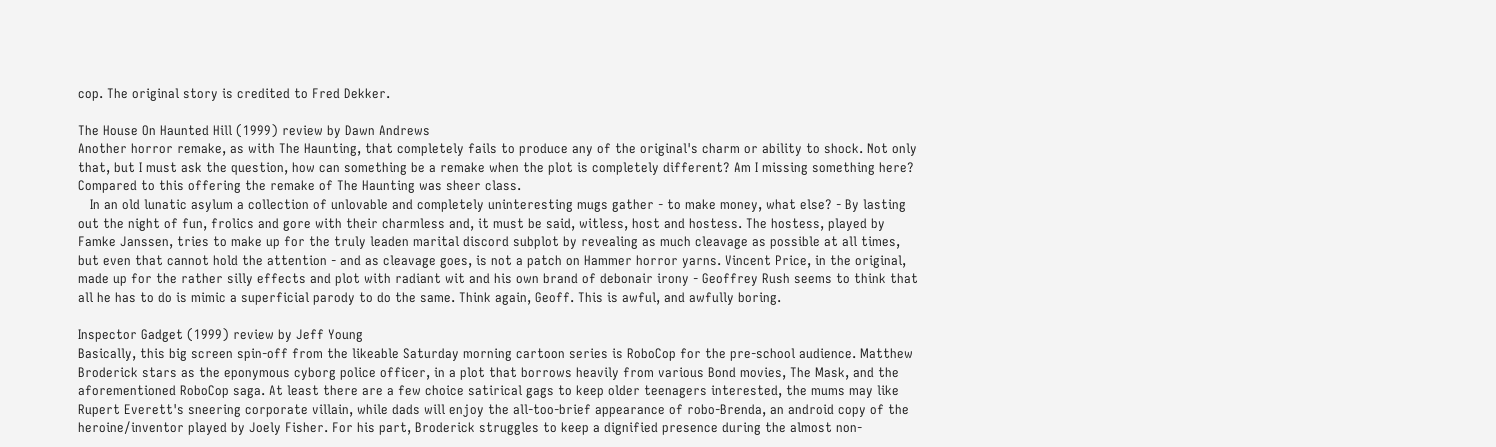cop. The original story is credited to Fred Dekker.

The House On Haunted Hill (1999) review by Dawn Andrews
Another horror remake, as with The Haunting, that completely fails to produce any of the original's charm or ability to shock. Not only that, but I must ask the question, how can something be a remake when the plot is completely different? Am I missing something here? Compared to this offering the remake of The Haunting was sheer class.
   In an old lunatic asylum a collection of unlovable and completely uninteresting mugs gather - to make money, what else? - By lasting out the night of fun, frolics and gore with their charmless and, it must be said, witless, host and hostess. The hostess, played by Famke Janssen, tries to make up for the truly leaden marital discord subplot by revealing as much cleavage as possible at all times, but even that cannot hold the attention - and as cleavage goes, is not a patch on Hammer horror yarns. Vincent Price, in the original, made up for the rather silly effects and plot with radiant wit and his own brand of debonair irony - Geoffrey Rush seems to think that all he has to do is mimic a superficial parody to do the same. Think again, Geoff. This is awful, and awfully boring.

Inspector Gadget (1999) review by Jeff Young
Basically, this big screen spin-off from the likeable Saturday morning cartoon series is RoboCop for the pre-school audience. Matthew Broderick stars as the eponymous cyborg police officer, in a plot that borrows heavily from various Bond movies, The Mask, and the aforementioned RoboCop saga. At least there are a few choice satirical gags to keep older teenagers interested, the mums may like Rupert Everett's sneering corporate villain, while dads will enjoy the all-too-brief appearance of robo-Brenda, an android copy of the heroine/inventor played by Joely Fisher. For his part, Broderick struggles to keep a dignified presence during the almost non-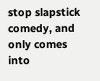stop slapstick comedy, and only comes into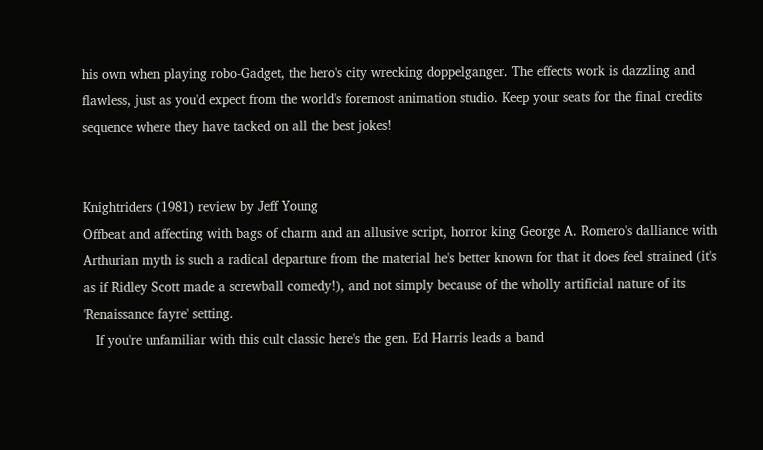his own when playing robo-Gadget, the hero's city wrecking doppelganger. The effects work is dazzling and flawless, just as you'd expect from the world's foremost animation studio. Keep your seats for the final credits sequence where they have tacked on all the best jokes!


Knightriders (1981) review by Jeff Young
Offbeat and affecting with bags of charm and an allusive script, horror king George A. Romero's dalliance with Arthurian myth is such a radical departure from the material he's better known for that it does feel strained (it's as if Ridley Scott made a screwball comedy!), and not simply because of the wholly artificial nature of its 'Renaissance fayre' setting.
   If you're unfamiliar with this cult classic here's the gen. Ed Harris leads a band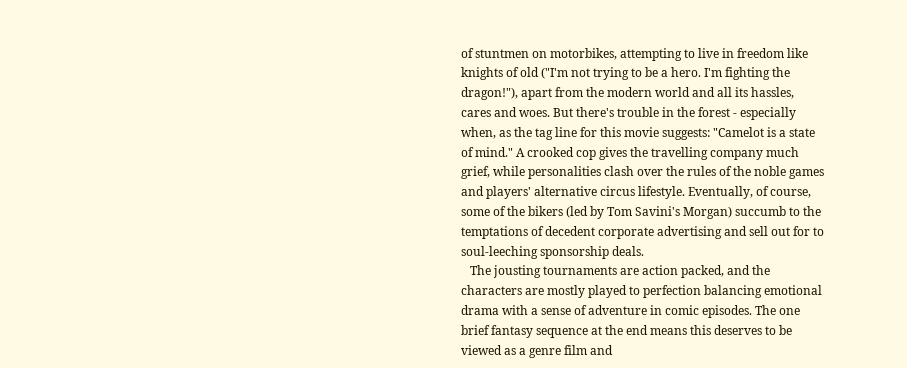of stuntmen on motorbikes, attempting to live in freedom like knights of old ("I'm not trying to be a hero. I'm fighting the dragon!"), apart from the modern world and all its hassles, cares and woes. But there's trouble in the forest - especially when, as the tag line for this movie suggests: "Camelot is a state of mind." A crooked cop gives the travelling company much grief, while personalities clash over the rules of the noble games and players' alternative circus lifestyle. Eventually, of course, some of the bikers (led by Tom Savini's Morgan) succumb to the temptations of decedent corporate advertising and sell out for to soul-leeching sponsorship deals.
   The jousting tournaments are action packed, and the characters are mostly played to perfection balancing emotional drama with a sense of adventure in comic episodes. The one brief fantasy sequence at the end means this deserves to be viewed as a genre film and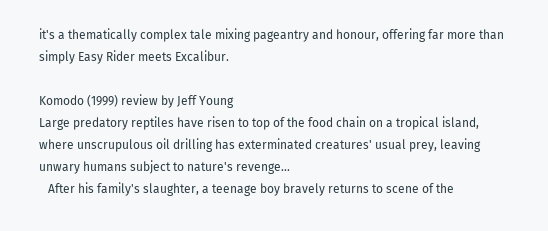it's a thematically complex tale mixing pageantry and honour, offering far more than simply Easy Rider meets Excalibur.

Komodo (1999) review by Jeff Young
Large predatory reptiles have risen to top of the food chain on a tropical island, where unscrupulous oil drilling has exterminated creatures' usual prey, leaving unwary humans subject to nature's revenge...
   After his family's slaughter, a teenage boy bravely returns to scene of the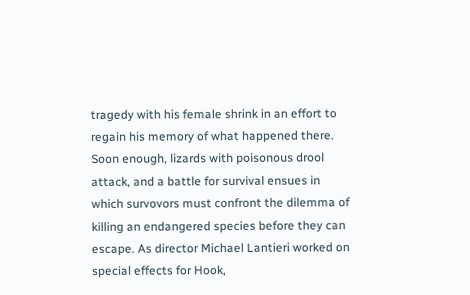tragedy with his female shrink in an effort to regain his memory of what happened there. Soon enough, lizards with poisonous drool attack, and a battle for survival ensues in which survovors must confront the dilemma of killing an endangered species before they can escape. As director Michael Lantieri worked on special effects for Hook,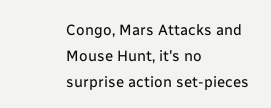Congo, Mars Attacks and Mouse Hunt, it's no surprise action set-pieces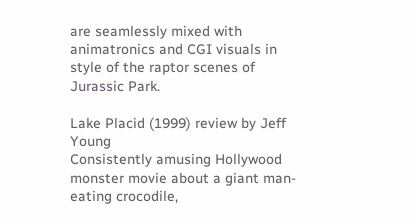are seamlessly mixed with animatronics and CGI visuals in style of the raptor scenes of Jurassic Park.

Lake Placid (1999) review by Jeff Young
Consistently amusing Hollywood monster movie about a giant man-eating crocodile,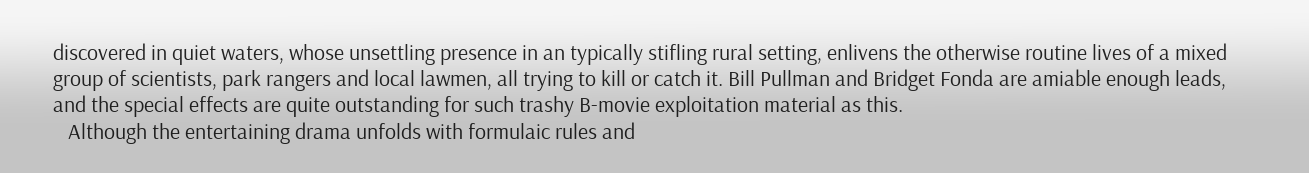discovered in quiet waters, whose unsettling presence in an typically stifling rural setting, enlivens the otherwise routine lives of a mixed group of scientists, park rangers and local lawmen, all trying to kill or catch it. Bill Pullman and Bridget Fonda are amiable enough leads, and the special effects are quite outstanding for such trashy B-movie exploitation material as this.
   Although the entertaining drama unfolds with formulaic rules and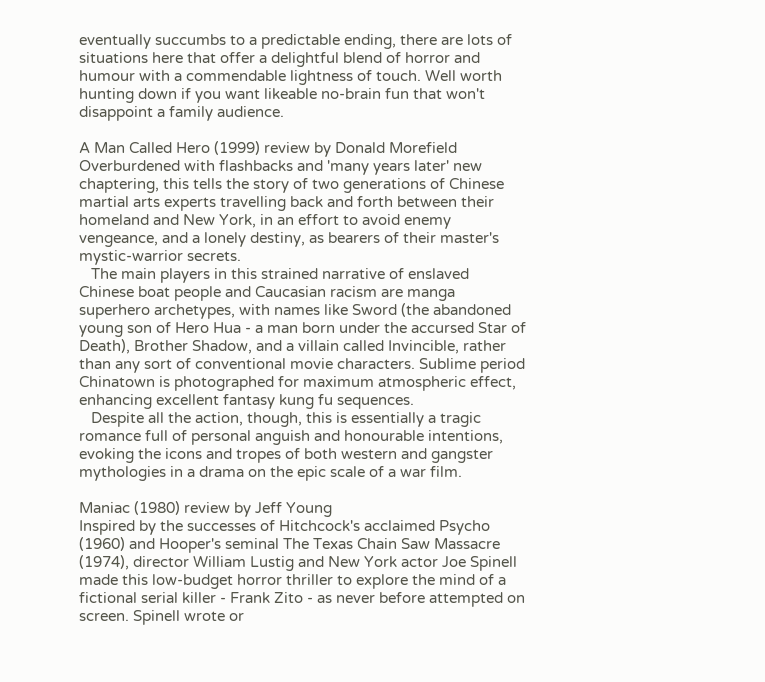eventually succumbs to a predictable ending, there are lots of situations here that offer a delightful blend of horror and humour with a commendable lightness of touch. Well worth hunting down if you want likeable no-brain fun that won't disappoint a family audience.

A Man Called Hero (1999) review by Donald Morefield
Overburdened with flashbacks and 'many years later' new chaptering, this tells the story of two generations of Chinese martial arts experts travelling back and forth between their homeland and New York, in an effort to avoid enemy vengeance, and a lonely destiny, as bearers of their master's mystic-warrior secrets.
   The main players in this strained narrative of enslaved Chinese boat people and Caucasian racism are manga superhero archetypes, with names like Sword (the abandoned young son of Hero Hua - a man born under the accursed Star of Death), Brother Shadow, and a villain called Invincible, rather than any sort of conventional movie characters. Sublime period Chinatown is photographed for maximum atmospheric effect, enhancing excellent fantasy kung fu sequences.
   Despite all the action, though, this is essentially a tragic romance full of personal anguish and honourable intentions, evoking the icons and tropes of both western and gangster mythologies in a drama on the epic scale of a war film.

Maniac (1980) review by Jeff Young
Inspired by the successes of Hitchcock's acclaimed Psycho (1960) and Hooper's seminal The Texas Chain Saw Massacre (1974), director William Lustig and New York actor Joe Spinell made this low-budget horror thriller to explore the mind of a fictional serial killer - Frank Zito - as never before attempted on screen. Spinell wrote or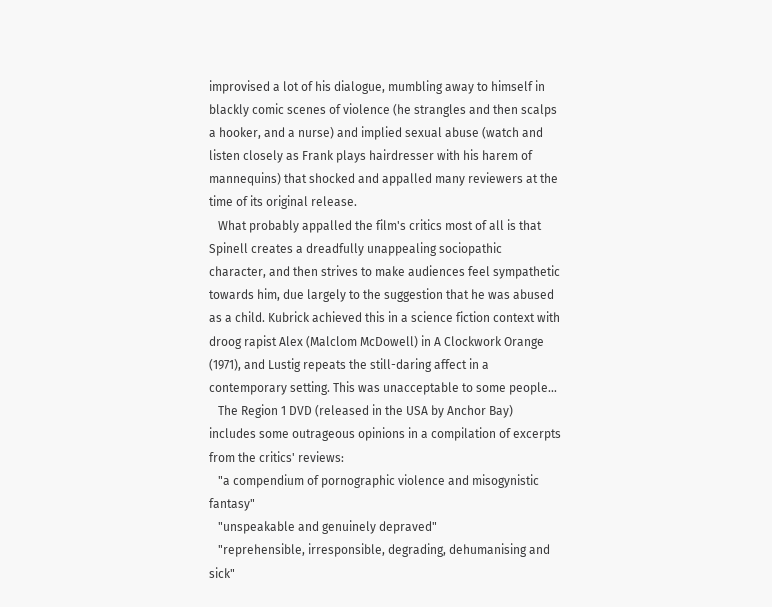improvised a lot of his dialogue, mumbling away to himself in blackly comic scenes of violence (he strangles and then scalps a hooker, and a nurse) and implied sexual abuse (watch and listen closely as Frank plays hairdresser with his harem of mannequins) that shocked and appalled many reviewers at the time of its original release.
   What probably appalled the film's critics most of all is that Spinell creates a dreadfully unappealing sociopathic character, and then strives to make audiences feel sympathetic towards him, due largely to the suggestion that he was abused as a child. Kubrick achieved this in a science fiction context with droog rapist Alex (Malclom McDowell) in A Clockwork Orange (1971), and Lustig repeats the still-daring affect in a contemporary setting. This was unacceptable to some people...
   The Region 1 DVD (released in the USA by Anchor Bay) includes some outrageous opinions in a compilation of excerpts from the critics' reviews:
   "a compendium of pornographic violence and misogynistic fantasy"
   "unspeakable and genuinely depraved"
   "reprehensible, irresponsible, degrading, dehumanising and sick"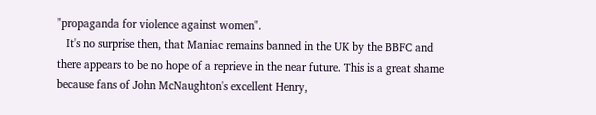"propaganda for violence against women".
   It's no surprise then, that Maniac remains banned in the UK by the BBFC and there appears to be no hope of a reprieve in the near future. This is a great shame because fans of John McNaughton's excellent Henry,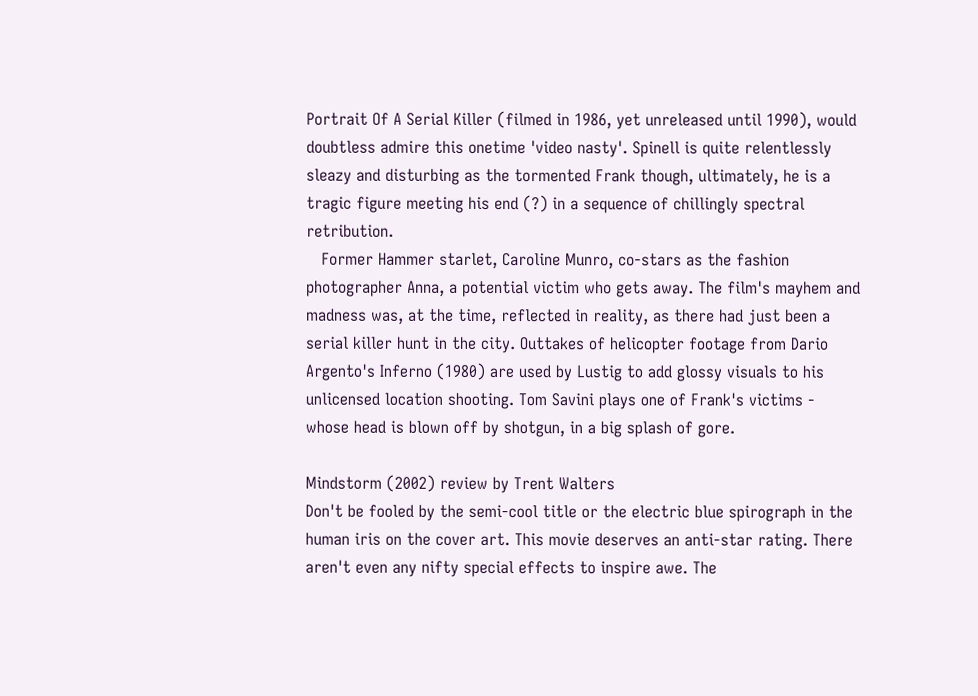Portrait Of A Serial Killer (filmed in 1986, yet unreleased until 1990), would doubtless admire this onetime 'video nasty'. Spinell is quite relentlessly sleazy and disturbing as the tormented Frank though, ultimately, he is a tragic figure meeting his end (?) in a sequence of chillingly spectral retribution.
   Former Hammer starlet, Caroline Munro, co-stars as the fashion photographer Anna, a potential victim who gets away. The film's mayhem and madness was, at the time, reflected in reality, as there had just been a serial killer hunt in the city. Outtakes of helicopter footage from Dario Argento's Inferno (1980) are used by Lustig to add glossy visuals to his unlicensed location shooting. Tom Savini plays one of Frank's victims - whose head is blown off by shotgun, in a big splash of gore.

Mindstorm (2002) review by Trent Walters
Don't be fooled by the semi-cool title or the electric blue spirograph in the human iris on the cover art. This movie deserves an anti-star rating. There aren't even any nifty special effects to inspire awe. The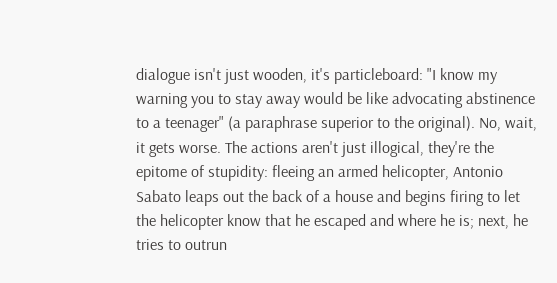dialogue isn't just wooden, it's particleboard: "I know my warning you to stay away would be like advocating abstinence to a teenager" (a paraphrase superior to the original). No, wait, it gets worse. The actions aren't just illogical, they're the epitome of stupidity: fleeing an armed helicopter, Antonio Sabato leaps out the back of a house and begins firing to let the helicopter know that he escaped and where he is; next, he tries to outrun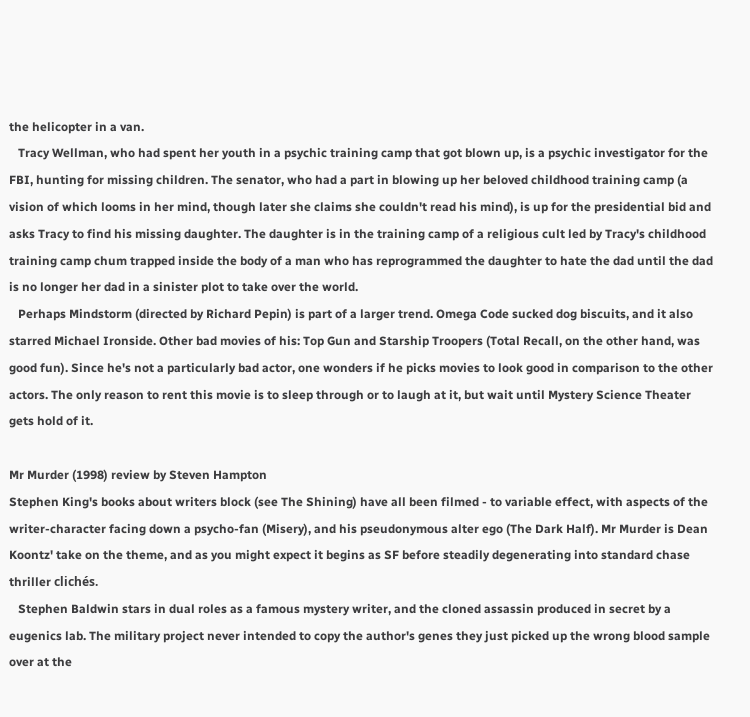the helicopter in a van.
   Tracy Wellman, who had spent her youth in a psychic training camp that got blown up, is a psychic investigator for the FBI, hunting for missing children. The senator, who had a part in blowing up her beloved childhood training camp (a vision of which looms in her mind, though later she claims she couldn't read his mind), is up for the presidential bid and asks Tracy to find his missing daughter. The daughter is in the training camp of a religious cult led by Tracy's childhood training camp chum trapped inside the body of a man who has reprogrammed the daughter to hate the dad until the dad is no longer her dad in a sinister plot to take over the world.
   Perhaps Mindstorm (directed by Richard Pepin) is part of a larger trend. Omega Code sucked dog biscuits, and it also starred Michael Ironside. Other bad movies of his: Top Gun and Starship Troopers (Total Recall, on the other hand, was good fun). Since he's not a particularly bad actor, one wonders if he picks movies to look good in comparison to the other actors. The only reason to rent this movie is to sleep through or to laugh at it, but wait until Mystery Science Theater gets hold of it.

Mr Murder (1998) review by Steven Hampton
Stephen King's books about writers block (see The Shining) have all been filmed - to variable effect, with aspects of the writer-character facing down a psycho-fan (Misery), and his pseudonymous alter ego (The Dark Half). Mr Murder is Dean Koontz' take on the theme, and as you might expect it begins as SF before steadily degenerating into standard chase thriller clichés.
   Stephen Baldwin stars in dual roles as a famous mystery writer, and the cloned assassin produced in secret by a eugenics lab. The military project never intended to copy the author's genes they just picked up the wrong blood sample over at the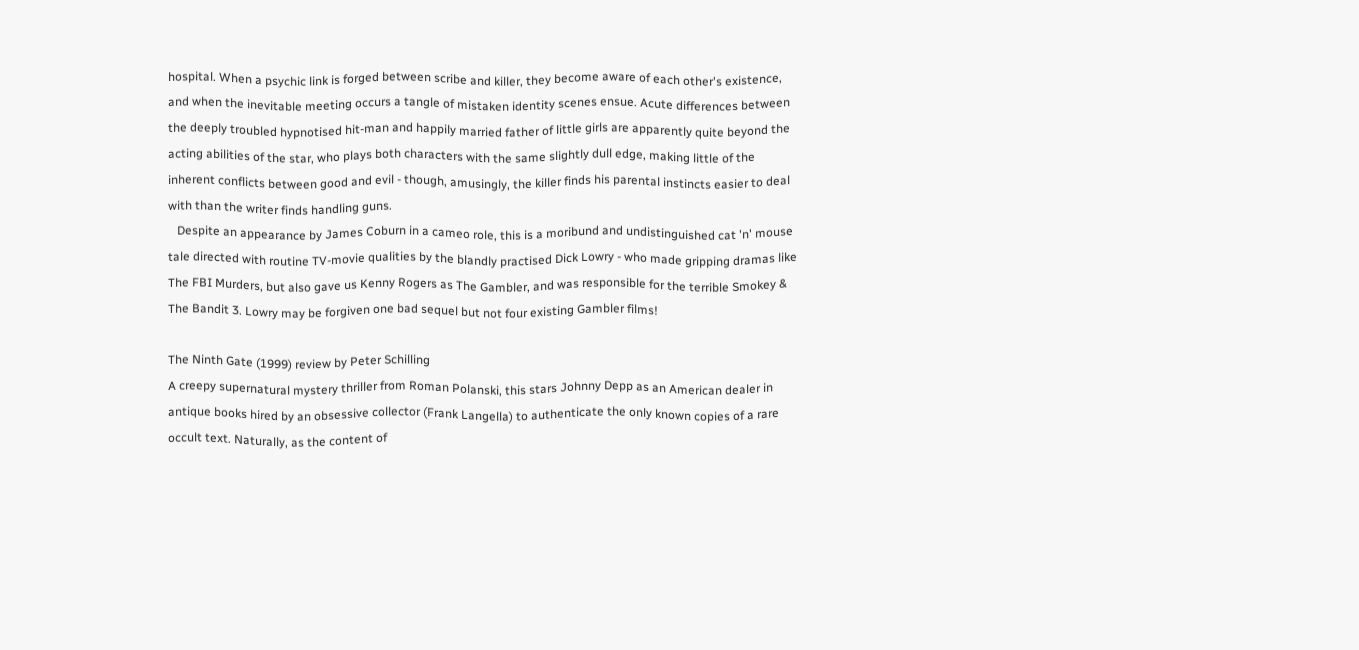hospital. When a psychic link is forged between scribe and killer, they become aware of each other's existence, and when the inevitable meeting occurs a tangle of mistaken identity scenes ensue. Acute differences between the deeply troubled hypnotised hit-man and happily married father of little girls are apparently quite beyond the acting abilities of the star, who plays both characters with the same slightly dull edge, making little of the inherent conflicts between good and evil - though, amusingly, the killer finds his parental instincts easier to deal with than the writer finds handling guns.
   Despite an appearance by James Coburn in a cameo role, this is a moribund and undistinguished cat 'n' mouse tale directed with routine TV-movie qualities by the blandly practised Dick Lowry - who made gripping dramas like The FBI Murders, but also gave us Kenny Rogers as The Gambler, and was responsible for the terrible Smokey & The Bandit 3. Lowry may be forgiven one bad sequel but not four existing Gambler films!

The Ninth Gate (1999) review by Peter Schilling
A creepy supernatural mystery thriller from Roman Polanski, this stars Johnny Depp as an American dealer in antique books hired by an obsessive collector (Frank Langella) to authenticate the only known copies of a rare occult text. Naturally, as the content of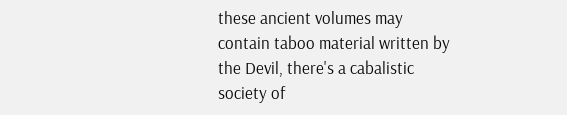these ancient volumes may contain taboo material written by the Devil, there's a cabalistic society of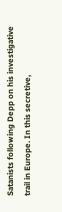Satanists following Depp on his investigative trail in Europe. In this secretive,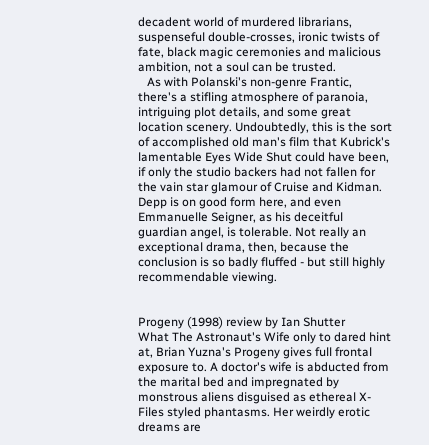decadent world of murdered librarians, suspenseful double-crosses, ironic twists of fate, black magic ceremonies and malicious ambition, not a soul can be trusted.
   As with Polanski's non-genre Frantic, there's a stifling atmosphere of paranoia, intriguing plot details, and some great location scenery. Undoubtedly, this is the sort of accomplished old man's film that Kubrick's lamentable Eyes Wide Shut could have been, if only the studio backers had not fallen for the vain star glamour of Cruise and Kidman. Depp is on good form here, and even Emmanuelle Seigner, as his deceitful guardian angel, is tolerable. Not really an exceptional drama, then, because the conclusion is so badly fluffed - but still highly recommendable viewing.


Progeny (1998) review by Ian Shutter
What The Astronaut's Wife only to dared hint at, Brian Yuzna's Progeny gives full frontal exposure to. A doctor's wife is abducted from the marital bed and impregnated by monstrous aliens disguised as ethereal X-Files styled phantasms. Her weirdly erotic dreams are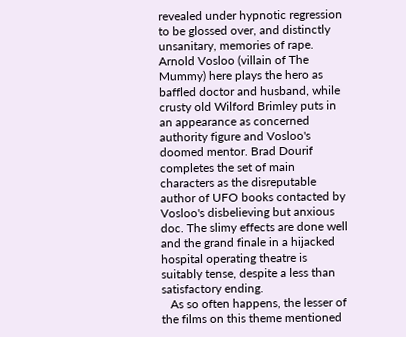revealed under hypnotic regression to be glossed over, and distinctly unsanitary, memories of rape. Arnold Vosloo (villain of The Mummy) here plays the hero as baffled doctor and husband, while crusty old Wilford Brimley puts in an appearance as concerned authority figure and Vosloo's doomed mentor. Brad Dourif completes the set of main characters as the disreputable author of UFO books contacted by Vosloo's disbelieving but anxious doc. The slimy effects are done well and the grand finale in a hijacked hospital operating theatre is suitably tense, despite a less than satisfactory ending.
   As so often happens, the lesser of the films on this theme mentioned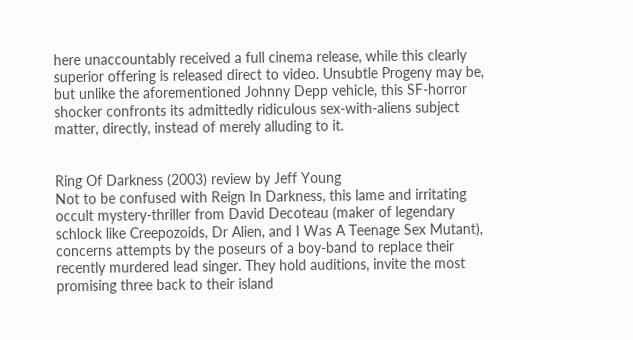here unaccountably received a full cinema release, while this clearly superior offering is released direct to video. Unsubtle Progeny may be, but unlike the aforementioned Johnny Depp vehicle, this SF-horror shocker confronts its admittedly ridiculous sex-with-aliens subject matter, directly, instead of merely alluding to it.


Ring Of Darkness (2003) review by Jeff Young
Not to be confused with Reign In Darkness, this lame and irritating occult mystery-thriller from David Decoteau (maker of legendary schlock like Creepozoids, Dr Alien, and I Was A Teenage Sex Mutant), concerns attempts by the poseurs of a boy-band to replace their recently murdered lead singer. They hold auditions, invite the most promising three back to their island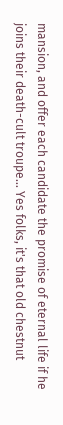mansion, and offer each candidate the promise of eternal life if he joins their death-cult troupe... Yes folks, it's that old chestnut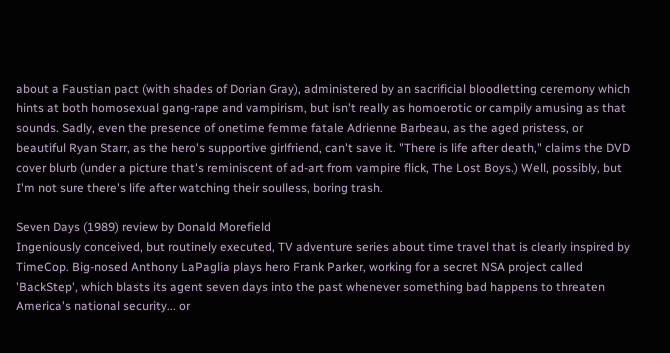about a Faustian pact (with shades of Dorian Gray), administered by an sacrificial bloodletting ceremony which hints at both homosexual gang-rape and vampirism, but isn't really as homoerotic or campily amusing as that sounds. Sadly, even the presence of onetime femme fatale Adrienne Barbeau, as the aged pristess, or beautiful Ryan Starr, as the hero's supportive girlfriend, can't save it. "There is life after death," claims the DVD cover blurb (under a picture that's reminiscent of ad-art from vampire flick, The Lost Boys.) Well, possibly, but I'm not sure there's life after watching their soulless, boring trash.

Seven Days (1989) review by Donald Morefield
Ingeniously conceived, but routinely executed, TV adventure series about time travel that is clearly inspired by TimeCop. Big-nosed Anthony LaPaglia plays hero Frank Parker, working for a secret NSA project called 'BackStep', which blasts its agent seven days into the past whenever something bad happens to threaten America's national security... or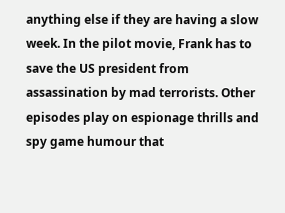anything else if they are having a slow week. In the pilot movie, Frank has to save the US president from assassination by mad terrorists. Other episodes play on espionage thrills and spy game humour that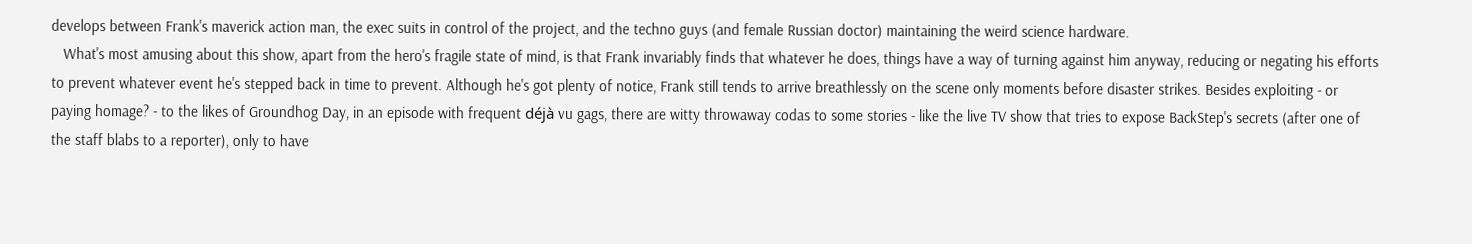develops between Frank's maverick action man, the exec suits in control of the project, and the techno guys (and female Russian doctor) maintaining the weird science hardware.
   What's most amusing about this show, apart from the hero's fragile state of mind, is that Frank invariably finds that whatever he does, things have a way of turning against him anyway, reducing or negating his efforts to prevent whatever event he's stepped back in time to prevent. Although he's got plenty of notice, Frank still tends to arrive breathlessly on the scene only moments before disaster strikes. Besides exploiting - or paying homage? - to the likes of Groundhog Day, in an episode with frequent déjà vu gags, there are witty throwaway codas to some stories - like the live TV show that tries to expose BackStep's secrets (after one of the staff blabs to a reporter), only to have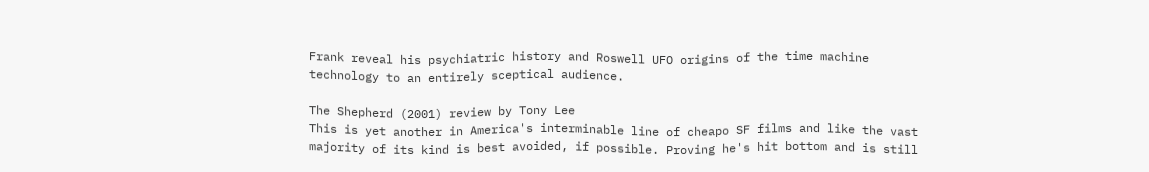Frank reveal his psychiatric history and Roswell UFO origins of the time machine technology to an entirely sceptical audience.

The Shepherd (2001) review by Tony Lee
This is yet another in America's interminable line of cheapo SF films and like the vast majority of its kind is best avoided, if possible. Proving he's hit bottom and is still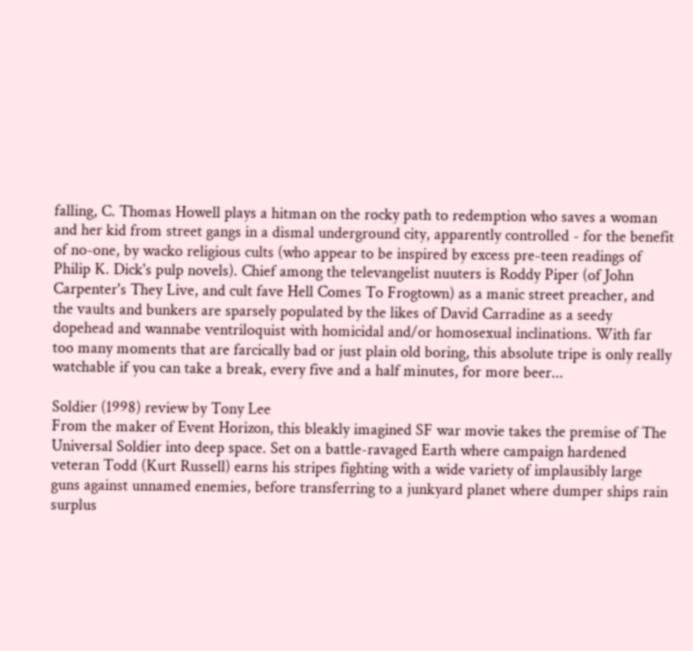falling, C. Thomas Howell plays a hitman on the rocky path to redemption who saves a woman and her kid from street gangs in a dismal underground city, apparently controlled - for the benefit of no-one, by wacko religious cults (who appear to be inspired by excess pre-teen readings of Philip K. Dick's pulp novels). Chief among the televangelist nuuters is Roddy Piper (of John Carpenter's They Live, and cult fave Hell Comes To Frogtown) as a manic street preacher, and the vaults and bunkers are sparsely populated by the likes of David Carradine as a seedy dopehead and wannabe ventriloquist with homicidal and/or homosexual inclinations. With far too many moments that are farcically bad or just plain old boring, this absolute tripe is only really watchable if you can take a break, every five and a half minutes, for more beer...

Soldier (1998) review by Tony Lee
From the maker of Event Horizon, this bleakly imagined SF war movie takes the premise of The Universal Soldier into deep space. Set on a battle-ravaged Earth where campaign hardened veteran Todd (Kurt Russell) earns his stripes fighting with a wide variety of implausibly large guns against unnamed enemies, before transferring to a junkyard planet where dumper ships rain surplus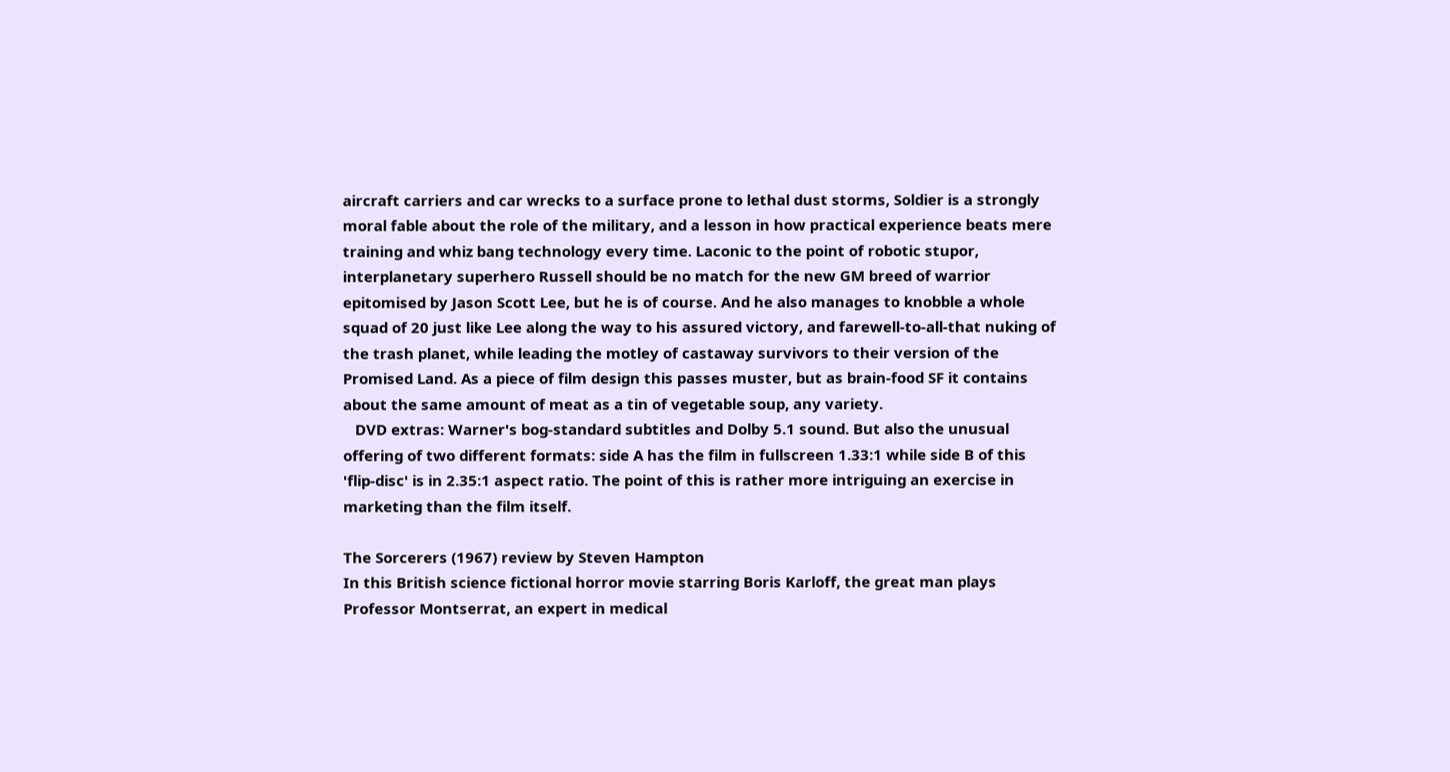aircraft carriers and car wrecks to a surface prone to lethal dust storms, Soldier is a strongly moral fable about the role of the military, and a lesson in how practical experience beats mere training and whiz bang technology every time. Laconic to the point of robotic stupor, interplanetary superhero Russell should be no match for the new GM breed of warrior epitomised by Jason Scott Lee, but he is of course. And he also manages to knobble a whole squad of 20 just like Lee along the way to his assured victory, and farewell-to-all-that nuking of the trash planet, while leading the motley of castaway survivors to their version of the Promised Land. As a piece of film design this passes muster, but as brain-food SF it contains about the same amount of meat as a tin of vegetable soup, any variety.
   DVD extras: Warner's bog-standard subtitles and Dolby 5.1 sound. But also the unusual offering of two different formats: side A has the film in fullscreen 1.33:1 while side B of this 'flip-disc' is in 2.35:1 aspect ratio. The point of this is rather more intriguing an exercise in marketing than the film itself.

The Sorcerers (1967) review by Steven Hampton
In this British science fictional horror movie starring Boris Karloff, the great man plays Professor Montserrat, an expert in medical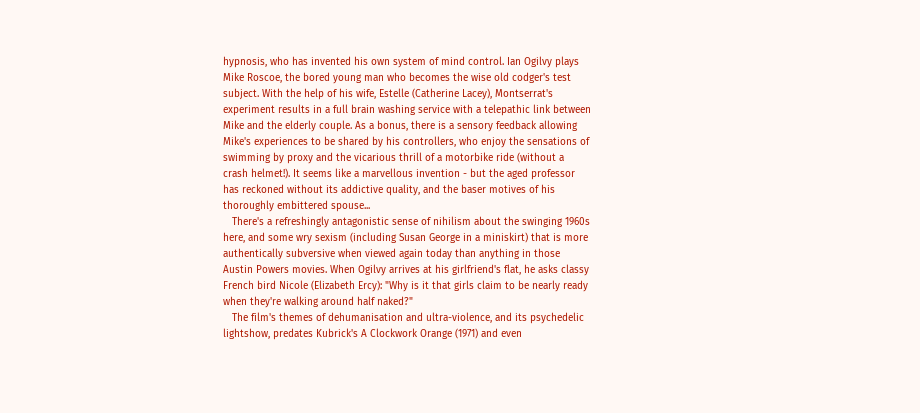hypnosis, who has invented his own system of mind control. Ian Ogilvy plays Mike Roscoe, the bored young man who becomes the wise old codger's test subject. With the help of his wife, Estelle (Catherine Lacey), Montserrat's experiment results in a full brain washing service with a telepathic link between Mike and the elderly couple. As a bonus, there is a sensory feedback allowing Mike's experiences to be shared by his controllers, who enjoy the sensations of swimming by proxy and the vicarious thrill of a motorbike ride (without a crash helmet!). It seems like a marvellous invention - but the aged professor has reckoned without its addictive quality, and the baser motives of his thoroughly embittered spouse...
   There's a refreshingly antagonistic sense of nihilism about the swinging 1960s here, and some wry sexism (including Susan George in a miniskirt) that is more authentically subversive when viewed again today than anything in those Austin Powers movies. When Ogilvy arrives at his girlfriend's flat, he asks classy French bird Nicole (Elizabeth Ercy): "Why is it that girls claim to be nearly ready when they're walking around half naked?"
   The film's themes of dehumanisation and ultra-violence, and its psychedelic lightshow, predates Kubrick's A Clockwork Orange (1971) and even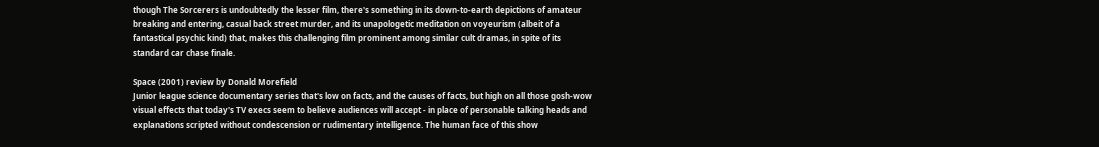though The Sorcerers is undoubtedly the lesser film, there's something in its down-to-earth depictions of amateur breaking and entering, casual back street murder, and its unapologetic meditation on voyeurism (albeit of a fantastical psychic kind) that, makes this challenging film prominent among similar cult dramas, in spite of its standard car chase finale.

Space (2001) review by Donald Morefield
Junior league science documentary series that's low on facts, and the causes of facts, but high on all those gosh-wow visual effects that today's TV execs seem to believe audiences will accept - in place of personable talking heads and explanations scripted without condescension or rudimentary intelligence. The human face of this show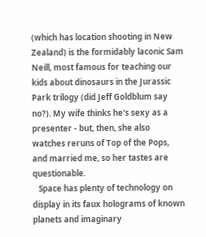(which has location shooting in New Zealand) is the formidably laconic Sam Neill, most famous for teaching our kids about dinosaurs in the Jurassic Park trilogy (did Jeff Goldblum say no?). My wife thinks he's sexy as a presenter - but, then, she also watches reruns of Top of the Pops, and married me, so her tastes are questionable.
   Space has plenty of technology on display in its faux holograms of known planets and imaginary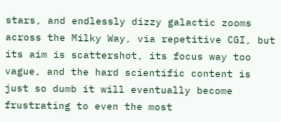stars, and endlessly dizzy galactic zooms across the Milky Way, via repetitive CGI, but its aim is scattershot, its focus way too vague, and the hard scientific content is just so dumb it will eventually become frustrating to even the most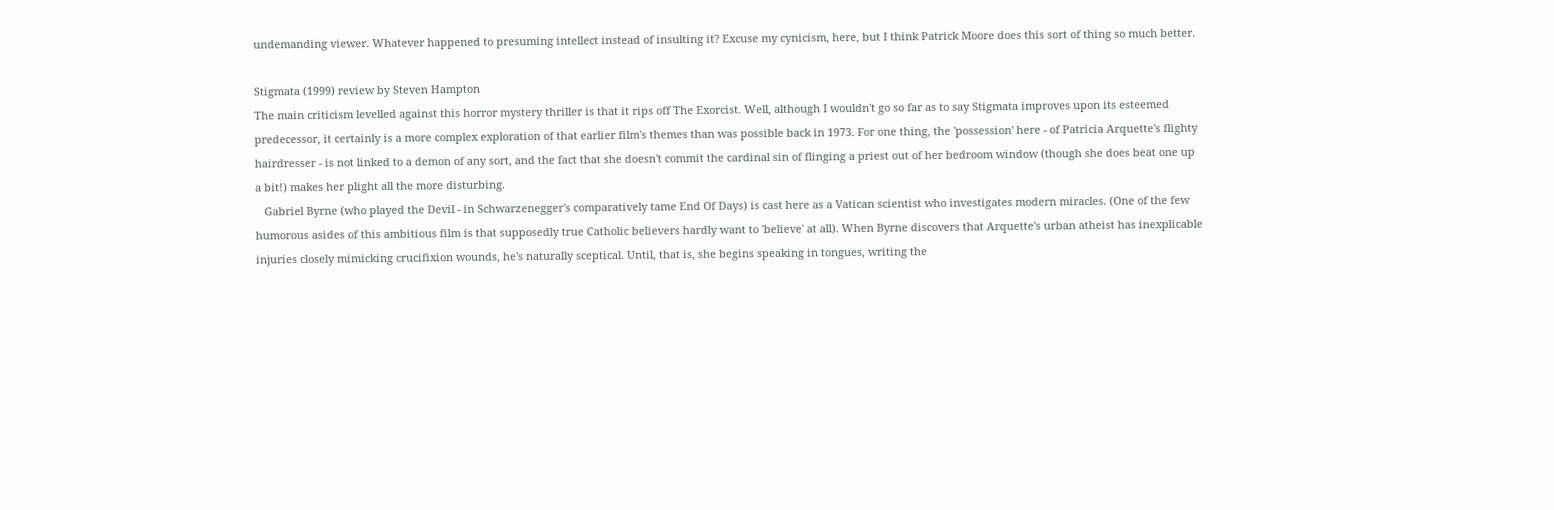undemanding viewer. Whatever happened to presuming intellect instead of insulting it? Excuse my cynicism, here, but I think Patrick Moore does this sort of thing so much better.

Stigmata (1999) review by Steven Hampton
The main criticism levelled against this horror mystery thriller is that it rips off The Exorcist. Well, although I wouldn't go so far as to say Stigmata improves upon its esteemed predecessor, it certainly is a more complex exploration of that earlier film's themes than was possible back in 1973. For one thing, the 'possession' here - of Patricia Arquette's flighty hairdresser - is not linked to a demon of any sort, and the fact that she doesn't commit the cardinal sin of flinging a priest out of her bedroom window (though she does beat one up a bit!) makes her plight all the more disturbing.
   Gabriel Byrne (who played the Devil - in Schwarzenegger's comparatively tame End Of Days) is cast here as a Vatican scientist who investigates modern miracles. (One of the few humorous asides of this ambitious film is that supposedly true Catholic believers hardly want to 'believe' at all). When Byrne discovers that Arquette's urban atheist has inexplicable injuries closely mimicking crucifixion wounds, he's naturally sceptical. Until, that is, she begins speaking in tongues, writing the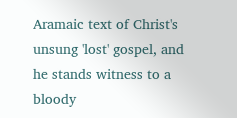Aramaic text of Christ's unsung 'lost' gospel, and he stands witness to a bloody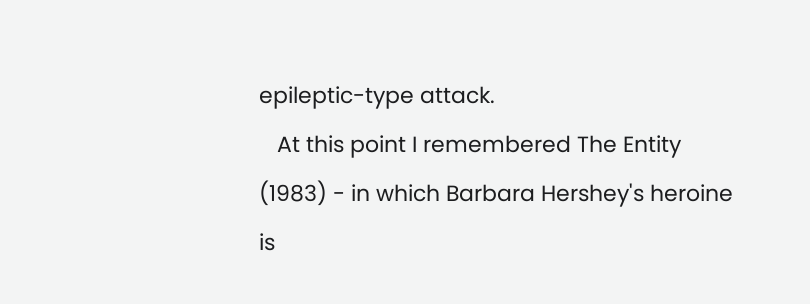epileptic-type attack.
   At this point I remembered The Entity (1983) - in which Barbara Hershey's heroine is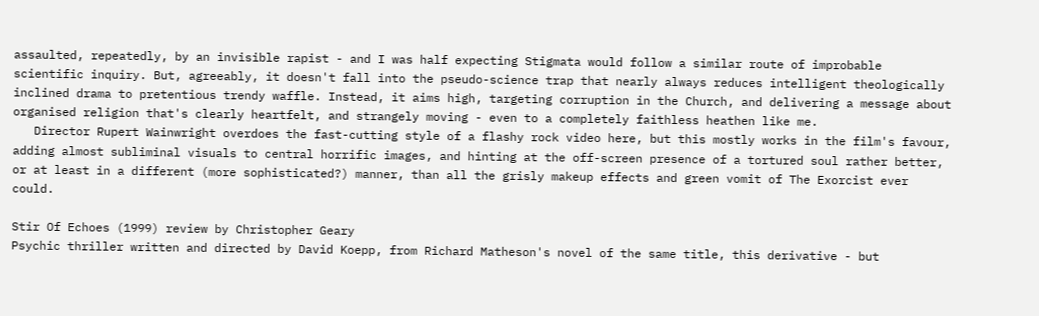assaulted, repeatedly, by an invisible rapist - and I was half expecting Stigmata would follow a similar route of improbable scientific inquiry. But, agreeably, it doesn't fall into the pseudo-science trap that nearly always reduces intelligent theologically inclined drama to pretentious trendy waffle. Instead, it aims high, targeting corruption in the Church, and delivering a message about organised religion that's clearly heartfelt, and strangely moving - even to a completely faithless heathen like me.
   Director Rupert Wainwright overdoes the fast-cutting style of a flashy rock video here, but this mostly works in the film's favour, adding almost subliminal visuals to central horrific images, and hinting at the off-screen presence of a tortured soul rather better, or at least in a different (more sophisticated?) manner, than all the grisly makeup effects and green vomit of The Exorcist ever could.

Stir Of Echoes (1999) review by Christopher Geary
Psychic thriller written and directed by David Koepp, from Richard Matheson's novel of the same title, this derivative - but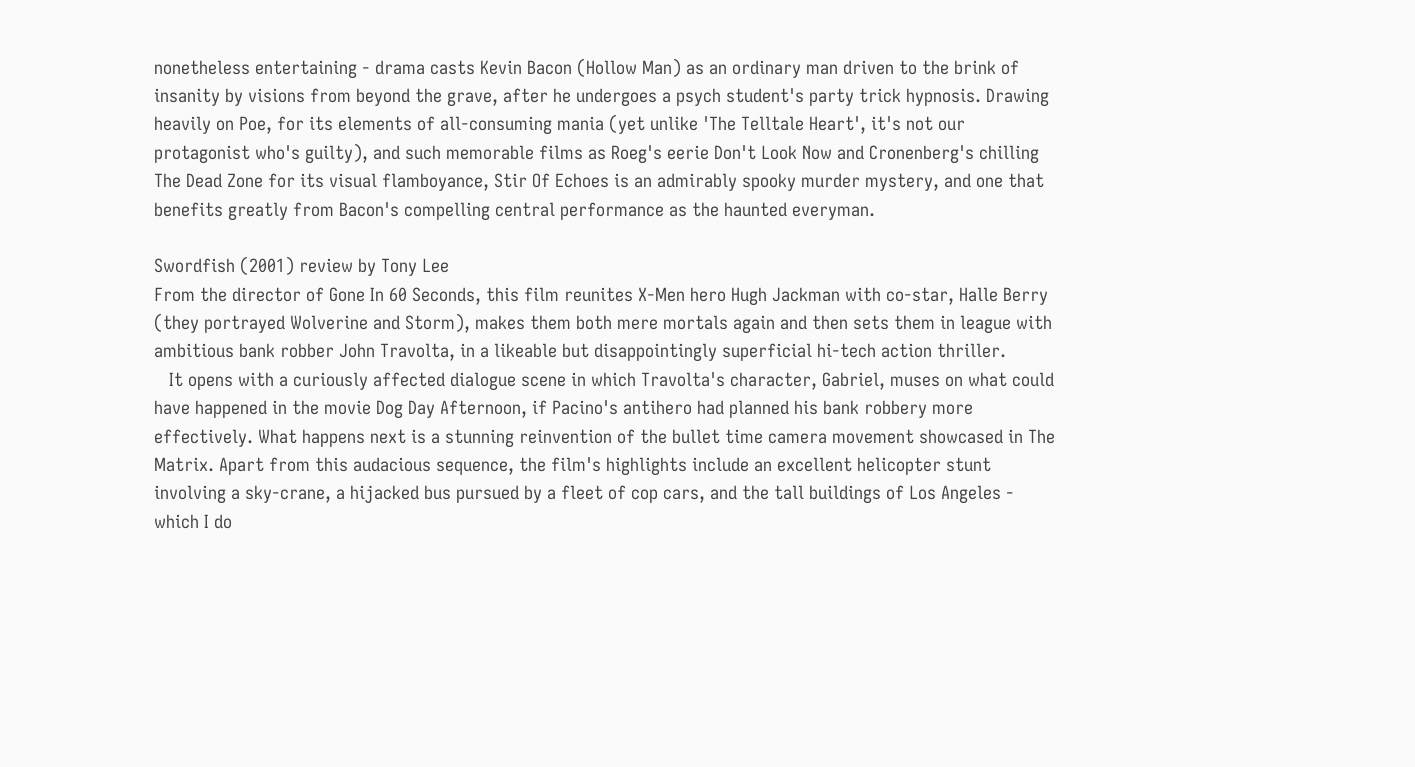nonetheless entertaining - drama casts Kevin Bacon (Hollow Man) as an ordinary man driven to the brink of insanity by visions from beyond the grave, after he undergoes a psych student's party trick hypnosis. Drawing heavily on Poe, for its elements of all-consuming mania (yet unlike 'The Telltale Heart', it's not our protagonist who's guilty), and such memorable films as Roeg's eerie Don't Look Now and Cronenberg's chilling The Dead Zone for its visual flamboyance, Stir Of Echoes is an admirably spooky murder mystery, and one that benefits greatly from Bacon's compelling central performance as the haunted everyman.

Swordfish (2001) review by Tony Lee
From the director of Gone In 60 Seconds, this film reunites X-Men hero Hugh Jackman with co-star, Halle Berry (they portrayed Wolverine and Storm), makes them both mere mortals again and then sets them in league with ambitious bank robber John Travolta, in a likeable but disappointingly superficial hi-tech action thriller.
   It opens with a curiously affected dialogue scene in which Travolta's character, Gabriel, muses on what could have happened in the movie Dog Day Afternoon, if Pacino's antihero had planned his bank robbery more effectively. What happens next is a stunning reinvention of the bullet time camera movement showcased in The Matrix. Apart from this audacious sequence, the film's highlights include an excellent helicopter stunt involving a sky-crane, a hijacked bus pursued by a fleet of cop cars, and the tall buildings of Los Angeles - which I do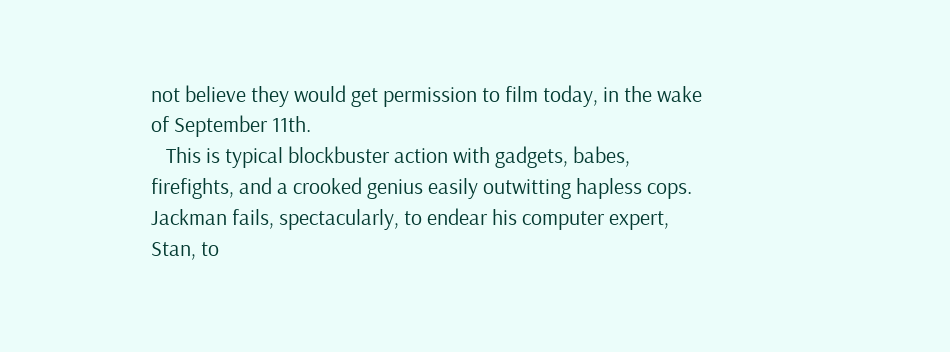not believe they would get permission to film today, in the wake of September 11th.
   This is typical blockbuster action with gadgets, babes, firefights, and a crooked genius easily outwitting hapless cops. Jackman fails, spectacularly, to endear his computer expert, Stan, to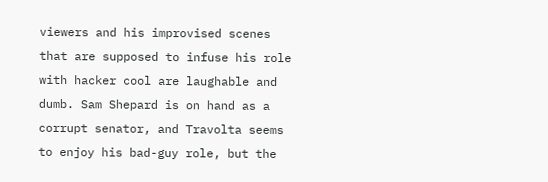viewers and his improvised scenes that are supposed to infuse his role with hacker cool are laughable and dumb. Sam Shepard is on hand as a corrupt senator, and Travolta seems to enjoy his bad-guy role, but the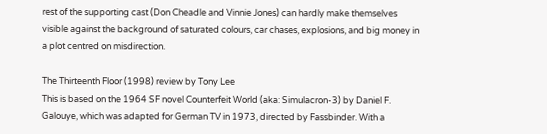rest of the supporting cast (Don Cheadle and Vinnie Jones) can hardly make themselves visible against the background of saturated colours, car chases, explosions, and big money in a plot centred on misdirection.

The Thirteenth Floor (1998) review by Tony Lee
This is based on the 1964 SF novel Counterfeit World (aka: Simulacron-3) by Daniel F. Galouye, which was adapted for German TV in 1973, directed by Fassbinder. With a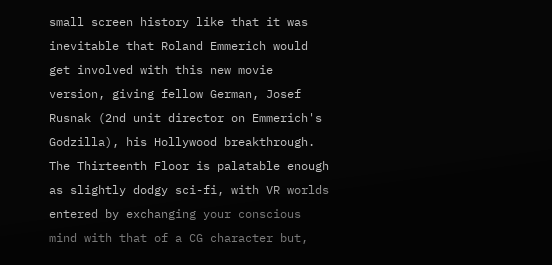small screen history like that it was inevitable that Roland Emmerich would get involved with this new movie version, giving fellow German, Josef Rusnak (2nd unit director on Emmerich's Godzilla), his Hollywood breakthrough. The Thirteenth Floor is palatable enough as slightly dodgy sci-fi, with VR worlds entered by exchanging your conscious mind with that of a CG character but,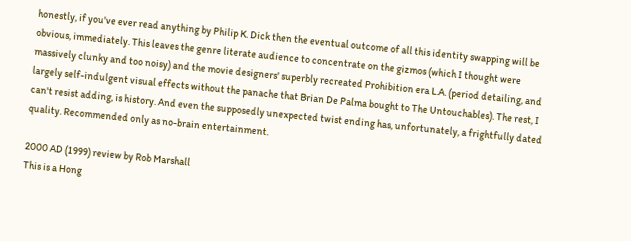honestly, if you've ever read anything by Philip K. Dick then the eventual outcome of all this identity swapping will be obvious, immediately. This leaves the genre literate audience to concentrate on the gizmos (which I thought were massively clunky and too noisy) and the movie designers' superbly recreated Prohibition era L.A. (period detailing, and largely self-indulgent visual effects without the panache that Brian De Palma bought to The Untouchables). The rest, I can't resist adding, is history. And even the supposedly unexpected twist ending has, unfortunately, a frightfully dated quality. Recommended only as no-brain entertainment.

2000 AD (1999) review by Rob Marshall
This is a Hong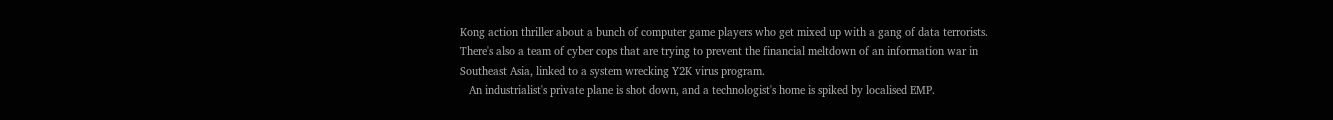Kong action thriller about a bunch of computer game players who get mixed up with a gang of data terrorists. There's also a team of cyber cops that are trying to prevent the financial meltdown of an information war in Southeast Asia, linked to a system wrecking Y2K virus program.
   An industrialist's private plane is shot down, and a technologist's home is spiked by localised EMP.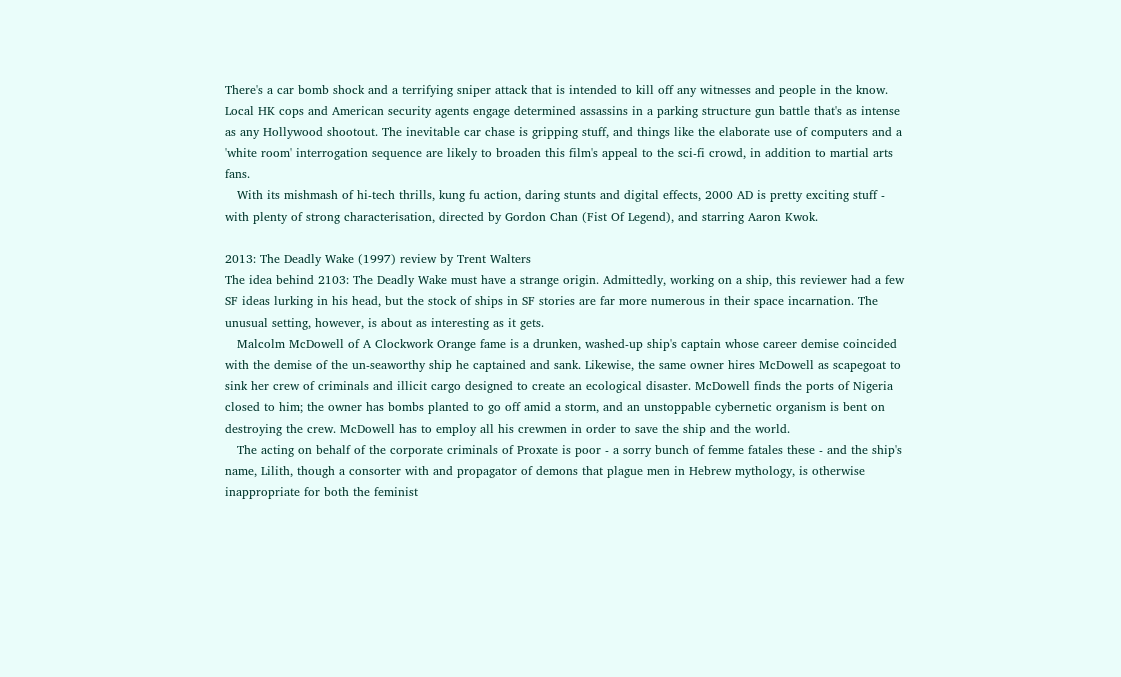There's a car bomb shock and a terrifying sniper attack that is intended to kill off any witnesses and people in the know. Local HK cops and American security agents engage determined assassins in a parking structure gun battle that's as intense as any Hollywood shootout. The inevitable car chase is gripping stuff, and things like the elaborate use of computers and a 'white room' interrogation sequence are likely to broaden this film's appeal to the sci-fi crowd, in addition to martial arts fans.
   With its mishmash of hi-tech thrills, kung fu action, daring stunts and digital effects, 2000 AD is pretty exciting stuff - with plenty of strong characterisation, directed by Gordon Chan (Fist Of Legend), and starring Aaron Kwok.

2013: The Deadly Wake (1997) review by Trent Walters
The idea behind 2103: The Deadly Wake must have a strange origin. Admittedly, working on a ship, this reviewer had a few SF ideas lurking in his head, but the stock of ships in SF stories are far more numerous in their space incarnation. The unusual setting, however, is about as interesting as it gets.
   Malcolm McDowell of A Clockwork Orange fame is a drunken, washed-up ship's captain whose career demise coincided with the demise of the un-seaworthy ship he captained and sank. Likewise, the same owner hires McDowell as scapegoat to sink her crew of criminals and illicit cargo designed to create an ecological disaster. McDowell finds the ports of Nigeria closed to him; the owner has bombs planted to go off amid a storm, and an unstoppable cybernetic organism is bent on destroying the crew. McDowell has to employ all his crewmen in order to save the ship and the world.
   The acting on behalf of the corporate criminals of Proxate is poor - a sorry bunch of femme fatales these - and the ship's name, Lilith, though a consorter with and propagator of demons that plague men in Hebrew mythology, is otherwise inappropriate for both the feminist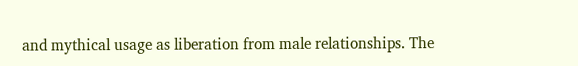and mythical usage as liberation from male relationships. The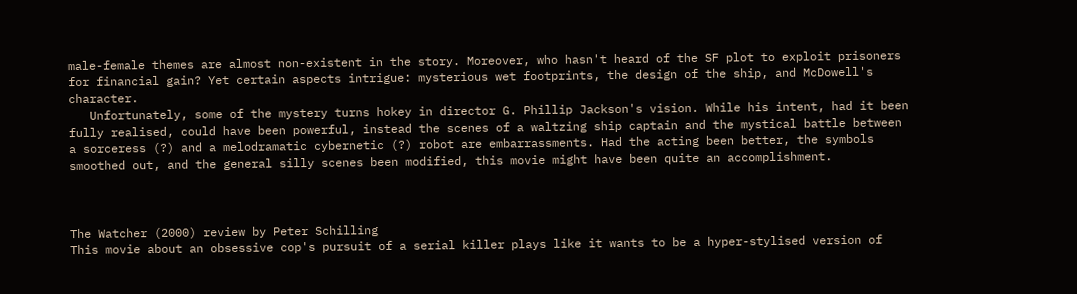male-female themes are almost non-existent in the story. Moreover, who hasn't heard of the SF plot to exploit prisoners for financial gain? Yet certain aspects intrigue: mysterious wet footprints, the design of the ship, and McDowell's character.
   Unfortunately, some of the mystery turns hokey in director G. Phillip Jackson's vision. While his intent, had it been fully realised, could have been powerful, instead the scenes of a waltzing ship captain and the mystical battle between a sorceress (?) and a melodramatic cybernetic (?) robot are embarrassments. Had the acting been better, the symbols smoothed out, and the general silly scenes been modified, this movie might have been quite an accomplishment.



The Watcher (2000) review by Peter Schilling
This movie about an obsessive cop's pursuit of a serial killer plays like it wants to be a hyper-stylised version of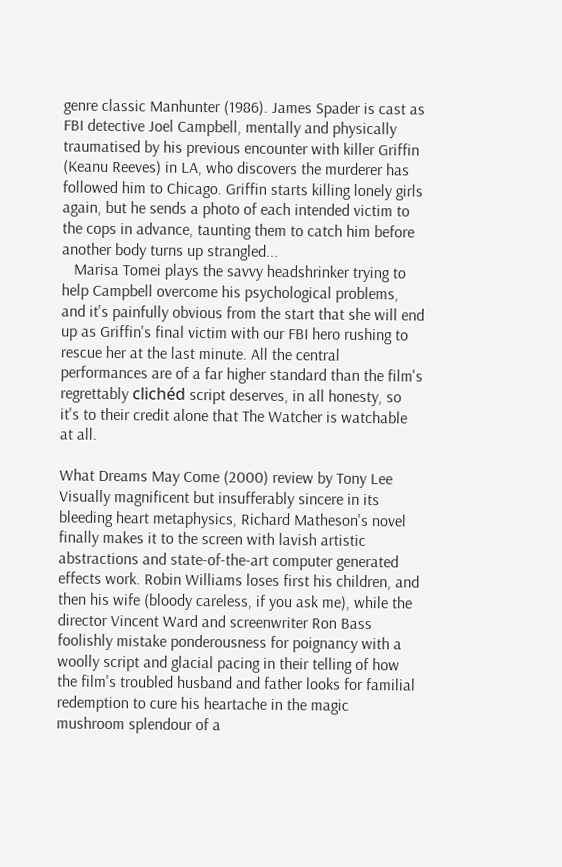genre classic Manhunter (1986). James Spader is cast as FBI detective Joel Campbell, mentally and physically traumatised by his previous encounter with killer Griffin (Keanu Reeves) in LA, who discovers the murderer has followed him to Chicago. Griffin starts killing lonely girls again, but he sends a photo of each intended victim to the cops in advance, taunting them to catch him before another body turns up strangled...
   Marisa Tomei plays the savvy headshrinker trying to help Campbell overcome his psychological problems, and it's painfully obvious from the start that she will end up as Griffin's final victim with our FBI hero rushing to rescue her at the last minute. All the central performances are of a far higher standard than the film's regrettably clichéd script deserves, in all honesty, so it's to their credit alone that The Watcher is watchable at all.

What Dreams May Come (2000) review by Tony Lee
Visually magnificent but insufferably sincere in its bleeding heart metaphysics, Richard Matheson's novel finally makes it to the screen with lavish artistic abstractions and state-of-the-art computer generated effects work. Robin Williams loses first his children, and then his wife (bloody careless, if you ask me), while the director Vincent Ward and screenwriter Ron Bass foolishly mistake ponderousness for poignancy with a woolly script and glacial pacing in their telling of how the film's troubled husband and father looks for familial redemption to cure his heartache in the magic mushroom splendour of a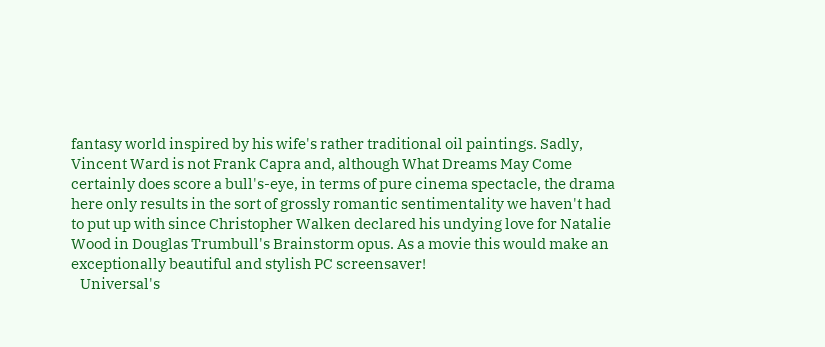fantasy world inspired by his wife's rather traditional oil paintings. Sadly, Vincent Ward is not Frank Capra and, although What Dreams May Come certainly does score a bull's-eye, in terms of pure cinema spectacle, the drama here only results in the sort of grossly romantic sentimentality we haven't had to put up with since Christopher Walken declared his undying love for Natalie Wood in Douglas Trumbull's Brainstorm opus. As a movie this would make an exceptionally beautiful and stylish PC screensaver!
   Universal's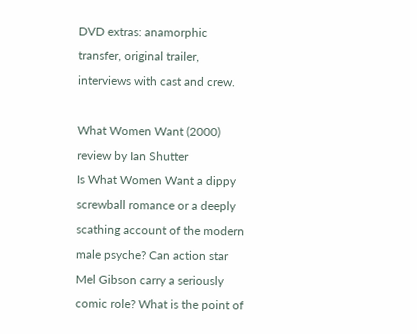DVD extras: anamorphic transfer, original trailer, interviews with cast and crew.

What Women Want (2000) review by Ian Shutter
Is What Women Want a dippy screwball romance or a deeply scathing account of the modern male psyche? Can action star Mel Gibson carry a seriously comic role? What is the point of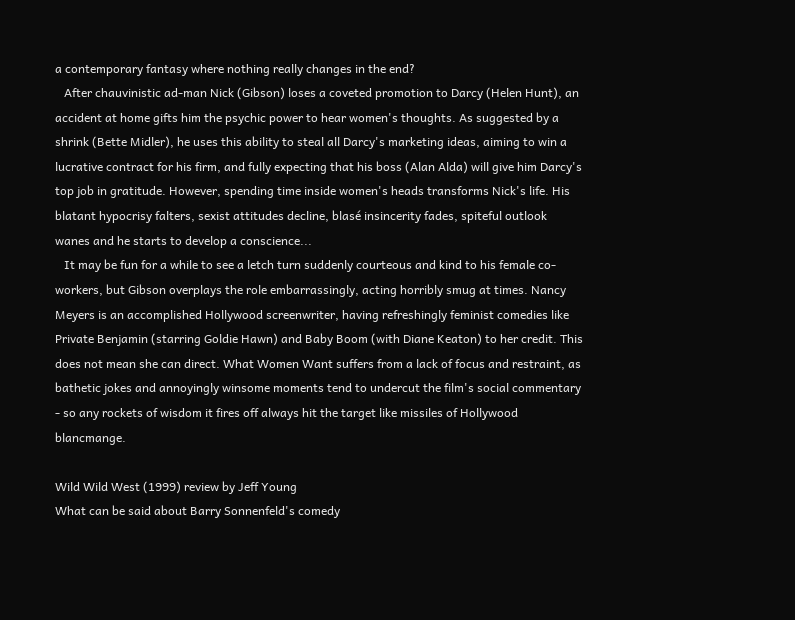a contemporary fantasy where nothing really changes in the end?
   After chauvinistic ad-man Nick (Gibson) loses a coveted promotion to Darcy (Helen Hunt), an accident at home gifts him the psychic power to hear women's thoughts. As suggested by a shrink (Bette Midler), he uses this ability to steal all Darcy's marketing ideas, aiming to win a lucrative contract for his firm, and fully expecting that his boss (Alan Alda) will give him Darcy's top job in gratitude. However, spending time inside women's heads transforms Nick's life. His blatant hypocrisy falters, sexist attitudes decline, blasé insincerity fades, spiteful outlook wanes and he starts to develop a conscience...
   It may be fun for a while to see a letch turn suddenly courteous and kind to his female co-workers, but Gibson overplays the role embarrassingly, acting horribly smug at times. Nancy Meyers is an accomplished Hollywood screenwriter, having refreshingly feminist comedies like Private Benjamin (starring Goldie Hawn) and Baby Boom (with Diane Keaton) to her credit. This does not mean she can direct. What Women Want suffers from a lack of focus and restraint, as bathetic jokes and annoyingly winsome moments tend to undercut the film's social commentary - so any rockets of wisdom it fires off always hit the target like missiles of Hollywood blancmange.

Wild Wild West (1999) review by Jeff Young
What can be said about Barry Sonnenfeld's comedy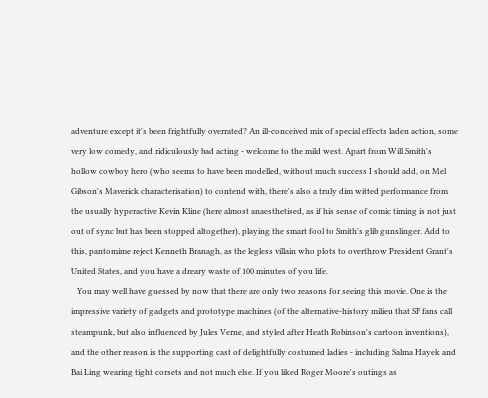adventure except it's been frightfully overrated? An ill-conceived mix of special effects laden action, some very low comedy, and ridiculously bad acting - welcome to the mild west. Apart from Will Smith's hollow cowboy hero (who seems to have been modelled, without much success I should add, on Mel Gibson's Maverick characterisation) to contend with, there's also a truly dim witted performance from the usually hyperactive Kevin Kline (here almost anaesthetised, as if his sense of comic timing is not just out of sync but has been stopped altogether), playing the smart fool to Smith's glib gunslinger. Add to this, pantomime reject Kenneth Branagh, as the legless villain who plots to overthrow President Grant's United States, and you have a dreary waste of 100 minutes of you life.
   You may well have guessed by now that there are only two reasons for seeing this movie. One is the impressive variety of gadgets and prototype machines (of the alternative-history milieu that SF fans call steampunk, but also influenced by Jules Verne, and styled after Heath Robinson's cartoon inventions), and the other reason is the supporting cast of delightfully costumed ladies - including Salma Hayek and Bai Ling wearing tight corsets and not much else. If you liked Roger Moore's outings as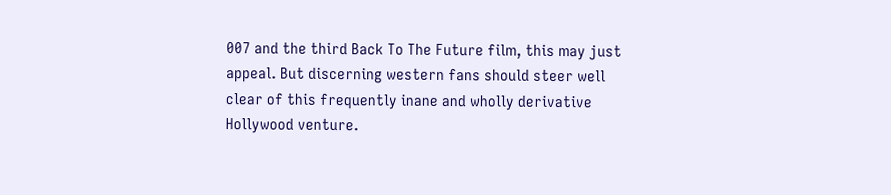007 and the third Back To The Future film, this may just appeal. But discerning western fans should steer well clear of this frequently inane and wholly derivative Hollywood venture.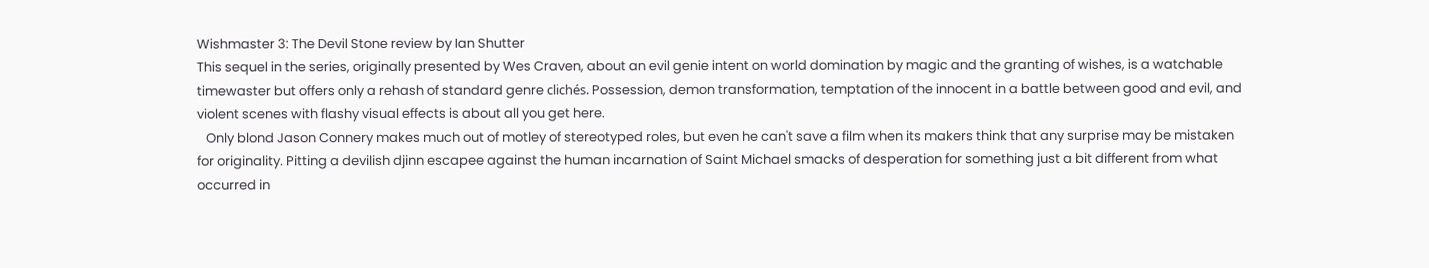Wishmaster 3: The Devil Stone review by Ian Shutter
This sequel in the series, originally presented by Wes Craven, about an evil genie intent on world domination by magic and the granting of wishes, is a watchable timewaster but offers only a rehash of standard genre clichés. Possession, demon transformation, temptation of the innocent in a battle between good and evil, and violent scenes with flashy visual effects is about all you get here.
   Only blond Jason Connery makes much out of motley of stereotyped roles, but even he can't save a film when its makers think that any surprise may be mistaken for originality. Pitting a devilish djinn escapee against the human incarnation of Saint Michael smacks of desperation for something just a bit different from what occurred in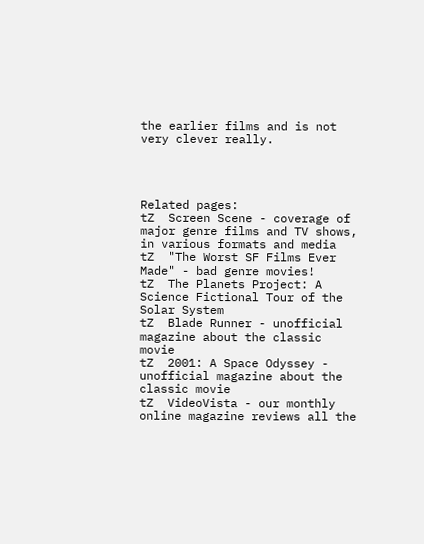the earlier films and is not very clever really.




Related pages:
tZ  Screen Scene - coverage of major genre films and TV shows, in various formats and media
tZ  "The Worst SF Films Ever Made" - bad genre movies!
tZ  The Planets Project: A Science Fictional Tour of the Solar System
tZ  Blade Runner - unofficial magazine about the classic movie
tZ  2001: A Space Odyssey - unofficial magazine about the classic movie
tZ  VideoVista - our monthly online magazine reviews all the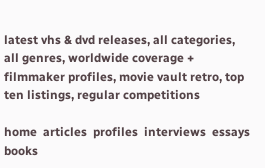latest vhs & dvd releases, all categories, all genres, worldwide coverage + filmmaker profiles, movie vault retro, top ten listings, regular competitions

home  articles  profiles  interviews  essays  books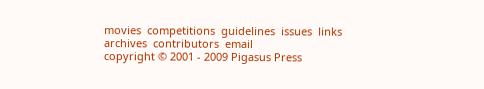movies  competitions  guidelines  issues  links  archives  contributors  email
copyright © 2001 - 2009 Pigasus Press